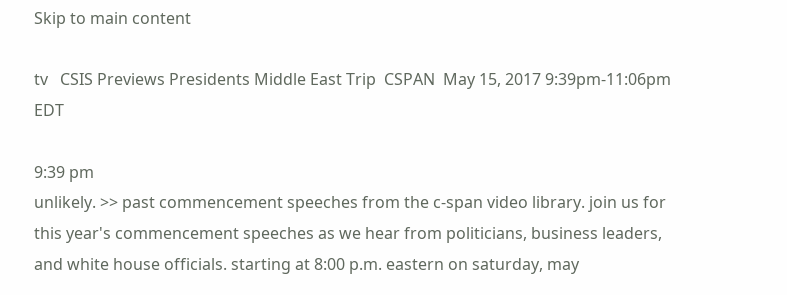Skip to main content

tv   CSIS Previews Presidents Middle East Trip  CSPAN  May 15, 2017 9:39pm-11:06pm EDT

9:39 pm
unlikely. >> past commencement speeches from the c-span video library. join us for this year's commencement speeches as we hear from politicians, business leaders, and white house officials. starting at 8:00 p.m. eastern on saturday, may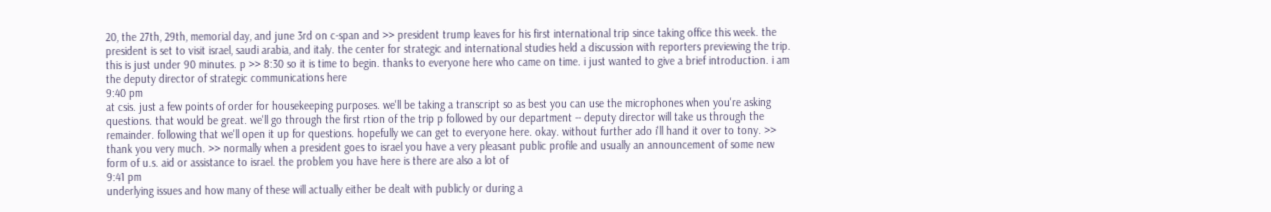20, the 27th, 29th, memorial day, and june 3rd on c-span and >> president trump leaves for his first international trip since taking office this week. the president is set to visit israel, saudi arabia, and italy. the center for strategic and international studies held a discussion with reporters previewing the trip. this is just under 90 minutes. p >> 8:30 so it is time to begin. thanks to everyone here who came on time. i just wanted to give a brief introduction. i am the deputy director of strategic communications here
9:40 pm
at csis. just a few points of order for housekeeping purposes. we'll be taking a transcript so as best you can use the microphones when you're asking questions. that would be great. we'll go through the first rtion of the trip p followed by our department -- deputy director will take us through the remainder. following that we'll open it up for questions. hopefully we can get to everyone here. okay. without further ado i'll hand it over to tony. >> thank you very much. >> normally when a president goes to israel you have a very pleasant public profile and usually an announcement of some new form of u.s. aid or assistance to israel. the problem you have here is there are also a lot of
9:41 pm
underlying issues and how many of these will actually either be dealt with publicly or during a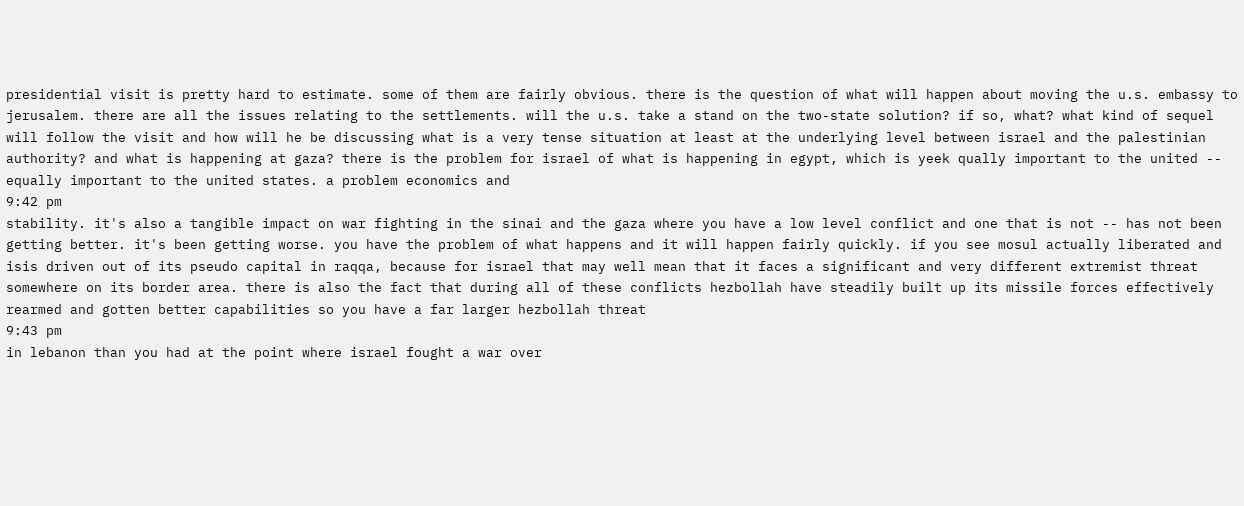presidential visit is pretty hard to estimate. some of them are fairly obvious. there is the question of what will happen about moving the u.s. embassy to jerusalem. there are all the issues relating to the settlements. will the u.s. take a stand on the two-state solution? if so, what? what kind of sequel will follow the visit and how will he be discussing what is a very tense situation at least at the underlying level between israel and the palestinian authority? and what is happening at gaza? there is the problem for israel of what is happening in egypt, which is yeek qually important to the united -- equally important to the united states. a problem economics and
9:42 pm
stability. it's also a tangible impact on war fighting in the sinai and the gaza where you have a low level conflict and one that is not -- has not been getting better. it's been getting worse. you have the problem of what happens and it will happen fairly quickly. if you see mosul actually liberated and isis driven out of its pseudo capital in raqqa, because for israel that may well mean that it faces a significant and very different extremist threat somewhere on its border area. there is also the fact that during all of these conflicts hezbollah have steadily built up its missile forces effectively rearmed and gotten better capabilities so you have a far larger hezbollah threat
9:43 pm
in lebanon than you had at the point where israel fought a war over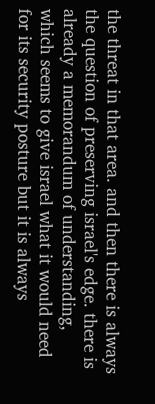the threat in that area. and then there is always the question of preserving israel's edge. there is already a memorandum of understanding, which seems to give israel what it would need for its security posture but it is always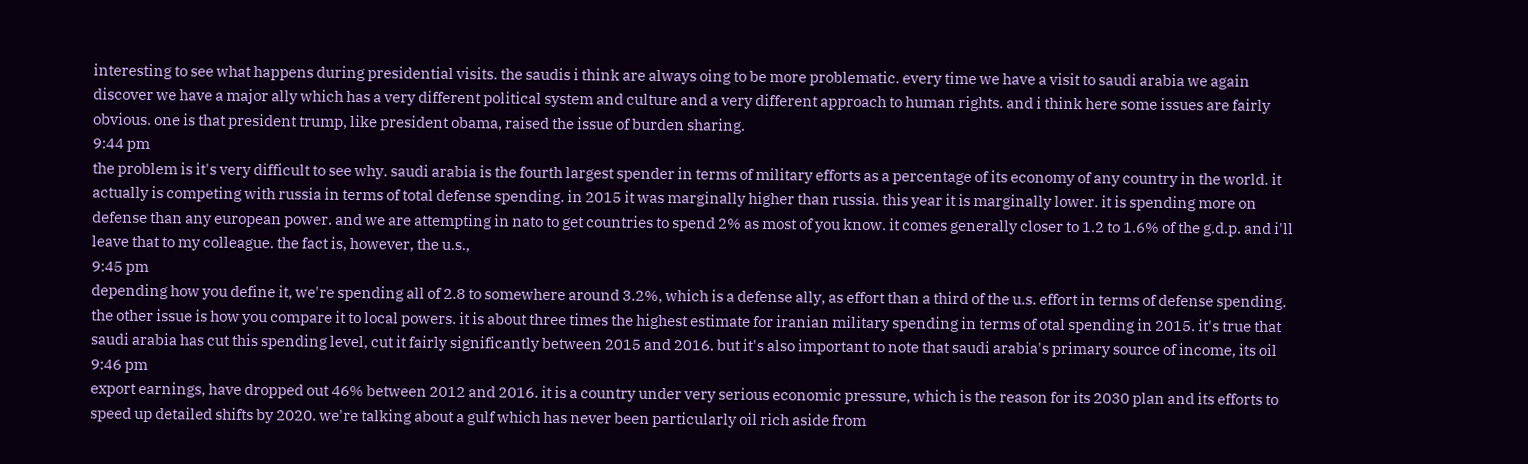interesting to see what happens during presidential visits. the saudis i think are always oing to be more problematic. every time we have a visit to saudi arabia we again discover we have a major ally which has a very different political system and culture and a very different approach to human rights. and i think here some issues are fairly obvious. one is that president trump, like president obama, raised the issue of burden sharing.
9:44 pm
the problem is it's very difficult to see why. saudi arabia is the fourth largest spender in terms of military efforts as a percentage of its economy of any country in the world. it actually is competing with russia in terms of total defense spending. in 2015 it was marginally higher than russia. this year it is marginally lower. it is spending more on defense than any european power. and we are attempting in nato to get countries to spend 2% as most of you know. it comes generally closer to 1.2 to 1.6% of the g.d.p. and i'll leave that to my colleague. the fact is, however, the u.s.,
9:45 pm
depending how you define it, we're spending all of 2.8 to somewhere around 3.2%, which is a defense ally, as effort than a third of the u.s. effort in terms of defense spending. the other issue is how you compare it to local powers. it is about three times the highest estimate for iranian military spending in terms of otal spending in 2015. it's true that saudi arabia has cut this spending level, cut it fairly significantly between 2015 and 2016. but it's also important to note that saudi arabia's primary source of income, its oil
9:46 pm
export earnings, have dropped out 46% between 2012 and 2016. it is a country under very serious economic pressure, which is the reason for its 2030 plan and its efforts to speed up detailed shifts by 2020. we're talking about a gulf which has never been particularly oil rich aside from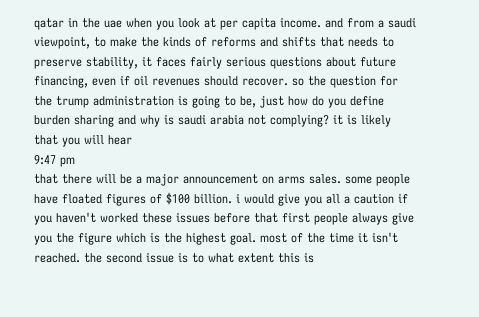qatar in the uae when you look at per capita income. and from a saudi viewpoint, to make the kinds of reforms and shifts that needs to preserve stability, it faces fairly serious questions about future financing, even if oil revenues should recover. so the question for the trump administration is going to be, just how do you define burden sharing and why is saudi arabia not complying? it is likely that you will hear
9:47 pm
that there will be a major announcement on arms sales. some people have floated figures of $100 billion. i would give you all a caution if you haven't worked these issues before that first people always give you the figure which is the highest goal. most of the time it isn't reached. the second issue is to what extent this is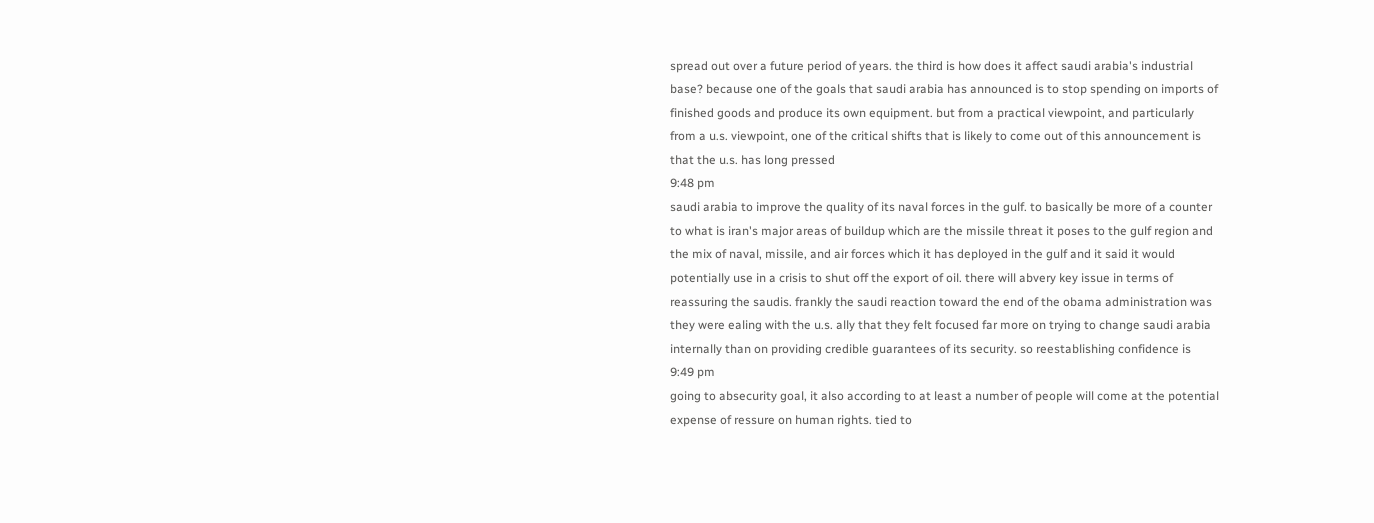spread out over a future period of years. the third is how does it affect saudi arabia's industrial base? because one of the goals that saudi arabia has announced is to stop spending on imports of finished goods and produce its own equipment. but from a practical viewpoint, and particularly from a u.s. viewpoint, one of the critical shifts that is likely to come out of this announcement is that the u.s. has long pressed
9:48 pm
saudi arabia to improve the quality of its naval forces in the gulf. to basically be more of a counter to what is iran's major areas of buildup which are the missile threat it poses to the gulf region and the mix of naval, missile, and air forces which it has deployed in the gulf and it said it would potentially use in a crisis to shut off the export of oil. there will abvery key issue in terms of reassuring the saudis. frankly the saudi reaction toward the end of the obama administration was they were ealing with the u.s. ally that they felt focused far more on trying to change saudi arabia internally than on providing credible guarantees of its security. so reestablishing confidence is
9:49 pm
going to absecurity goal, it also according to at least a number of people will come at the potential expense of ressure on human rights. tied to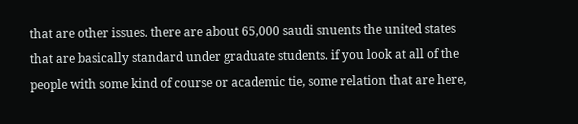that are other issues. there are about 65,000 saudi snuents the united states that are basically standard under graduate students. if you look at all of the people with some kind of course or academic tie, some relation that are here,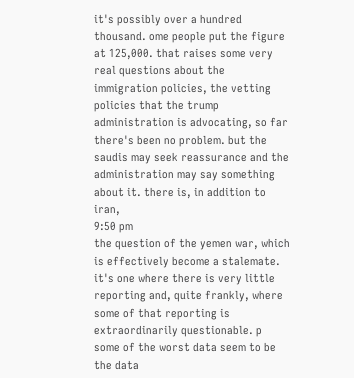it's possibly over a hundred thousand. ome people put the figure at 125,000. that raises some very real questions about the immigration policies, the vetting policies that the trump administration is advocating, so far there's been no problem. but the saudis may seek reassurance and the administration may say something about it. there is, in addition to iran,
9:50 pm
the question of the yemen war, which is effectively become a stalemate. it's one where there is very little reporting and, quite frankly, where some of that reporting is extraordinarily questionable. p some of the worst data seem to be the data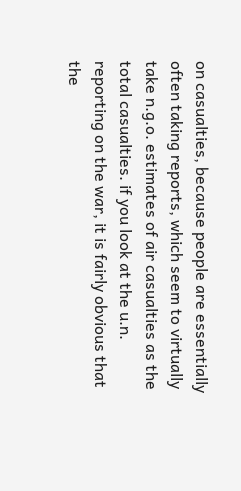on casualties, because people are essentially often taking reports, which seem to virtually take n.g.o. estimates of air casualties as the total casualties. if you look at the u.n. reporting on the war, it is fairly obvious that the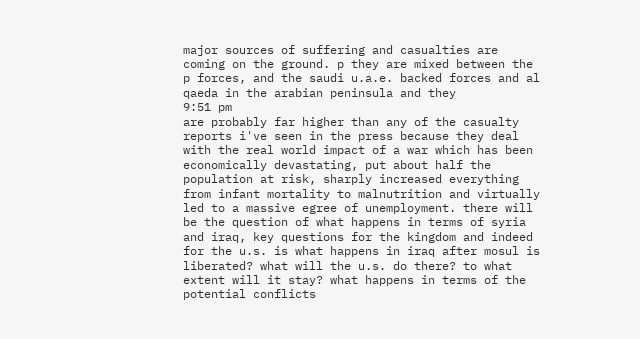major sources of suffering and casualties are coming on the ground. p they are mixed between the p forces, and the saudi u.a.e. backed forces and al qaeda in the arabian peninsula and they
9:51 pm
are probably far higher than any of the casualty reports i've seen in the press because they deal with the real world impact of a war which has been economically devastating, put about half the population at risk, sharply increased everything from infant mortality to malnutrition and virtually led to a massive egree of unemployment. there will be the question of what happens in terms of syria and iraq, key questions for the kingdom and indeed for the u.s. is what happens in iraq after mosul is liberated? what will the u.s. do there? to what extent will it stay? what happens in terms of the potential conflicts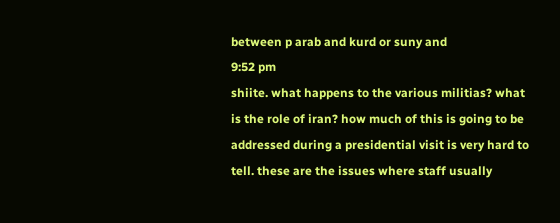between p arab and kurd or suny and
9:52 pm
shiite. what happens to the various militias? what is the role of iran? how much of this is going to be addressed during a presidential visit is very hard to tell. these are the issues where staff usually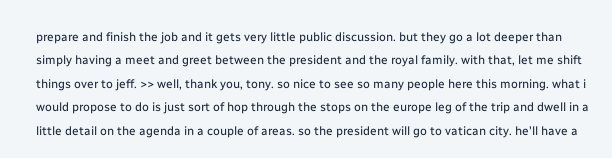prepare and finish the job and it gets very little public discussion. but they go a lot deeper than simply having a meet and greet between the president and the royal family. with that, let me shift things over to jeff. >> well, thank you, tony. so nice to see so many people here this morning. what i would propose to do is just sort of hop through the stops on the europe leg of the trip and dwell in a little detail on the agenda in a couple of areas. so the president will go to vatican city. he'll have a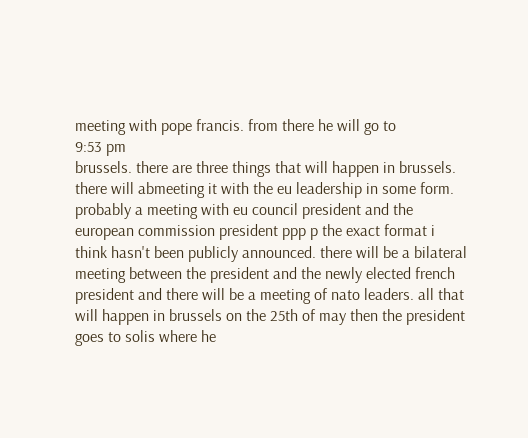meeting with pope francis. from there he will go to
9:53 pm
brussels. there are three things that will happen in brussels. there will abmeeting it with the eu leadership in some form. probably a meeting with eu council president and the european commission president ppp p the exact format i think hasn't been publicly announced. there will be a bilateral meeting between the president and the newly elected french president and there will be a meeting of nato leaders. all that will happen in brussels on the 25th of may then the president goes to solis where he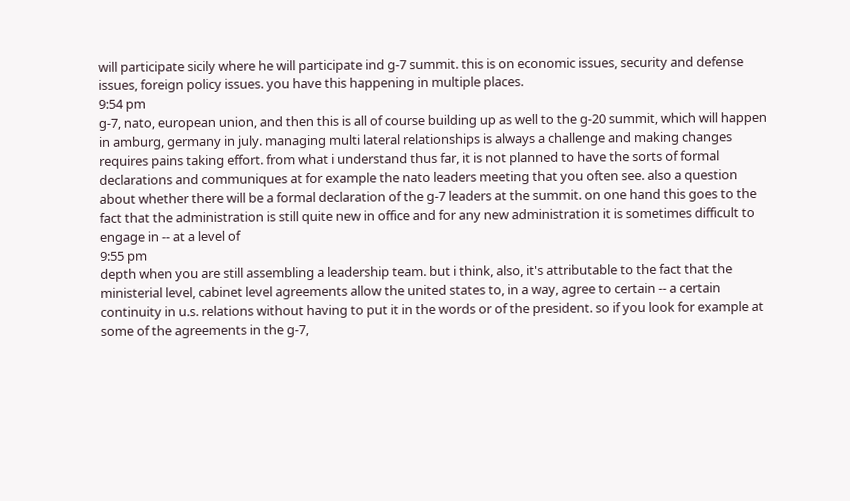will participate sicily where he will participate ind g-7 summit. this is on economic issues, security and defense issues, foreign policy issues. you have this happening in multiple places.
9:54 pm
g-7, nato, european union, and then this is all of course building up as well to the g-20 summit, which will happen in amburg, germany in july. managing multi lateral relationships is always a challenge and making changes requires pains taking effort. from what i understand thus far, it is not planned to have the sorts of formal declarations and communiques at for example the nato leaders meeting that you often see. also a question about whether there will be a formal declaration of the g-7 leaders at the summit. on one hand this goes to the fact that the administration is still quite new in office and for any new administration it is sometimes difficult to engage in -- at a level of
9:55 pm
depth when you are still assembling a leadership team. but i think, also, it's attributable to the fact that the ministerial level, cabinet level agreements allow the united states to, in a way, agree to certain -- a certain continuity in u.s. relations without having to put it in the words or of the president. so if you look for example at some of the agreements in the g-7,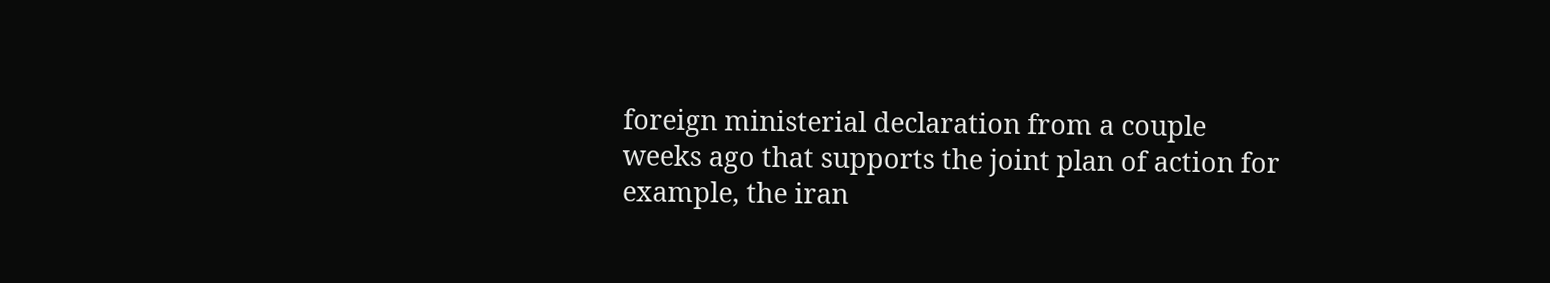foreign ministerial declaration from a couple weeks ago that supports the joint plan of action for example, the iran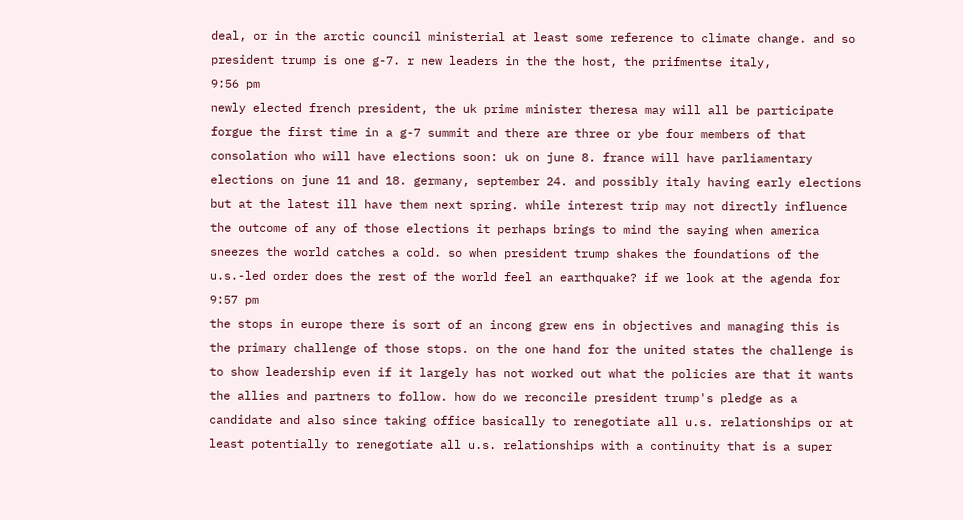deal, or in the arctic council ministerial at least some reference to climate change. and so president trump is one g-7. r new leaders in the the host, the prifmentse italy,
9:56 pm
newly elected french president, the uk prime minister theresa may will all be participate forgue the first time in a g-7 summit and there are three or ybe four members of that consolation who will have elections soon: uk on june 8. france will have parliamentary elections on june 11 and 18. germany, september 24. and possibly italy having early elections but at the latest ill have them next spring. while interest trip may not directly influence the outcome of any of those elections it perhaps brings to mind the saying when america sneezes the world catches a cold. so when president trump shakes the foundations of the u.s.-led order does the rest of the world feel an earthquake? if we look at the agenda for
9:57 pm
the stops in europe there is sort of an incong grew ens in objectives and managing this is the primary challenge of those stops. on the one hand for the united states the challenge is to show leadership even if it largely has not worked out what the policies are that it wants the allies and partners to follow. how do we reconcile president trump's pledge as a candidate and also since taking office basically to renegotiate all u.s. relationships or at least potentially to renegotiate all u.s. relationships with a continuity that is a super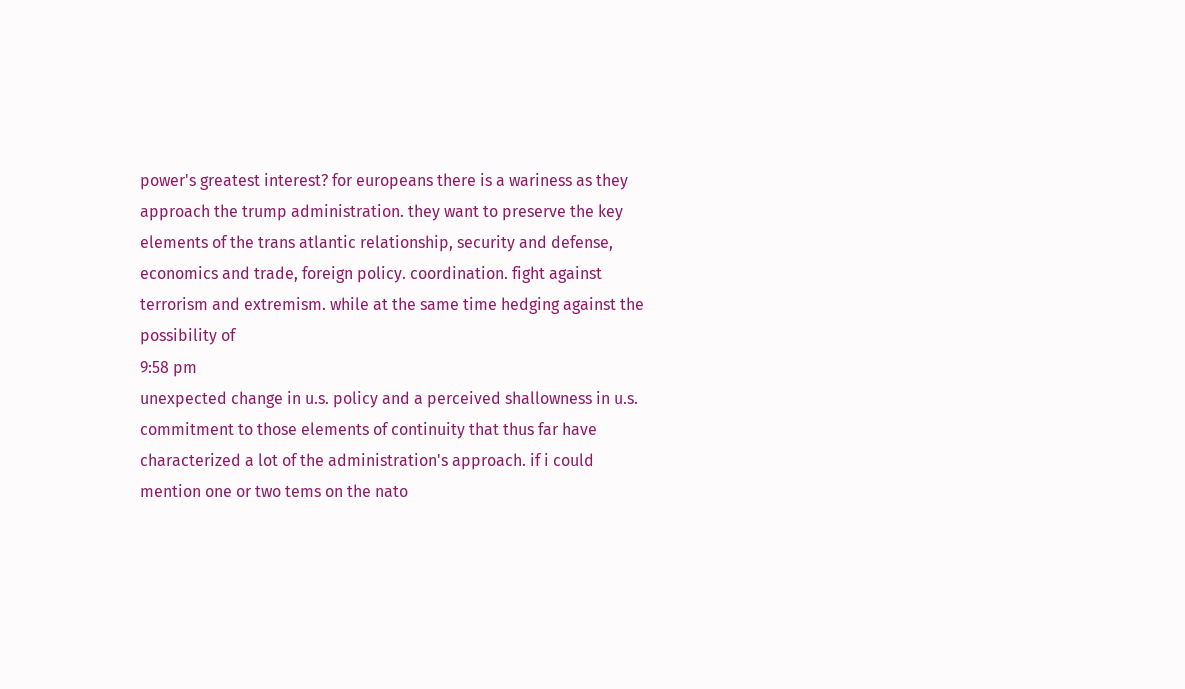power's greatest interest? for europeans there is a wariness as they approach the trump administration. they want to preserve the key elements of the trans atlantic relationship, security and defense, economics and trade, foreign policy. coordination. fight against terrorism and extremism. while at the same time hedging against the possibility of
9:58 pm
unexpected change in u.s. policy and a perceived shallowness in u.s. commitment to those elements of continuity that thus far have characterized a lot of the administration's approach. if i could mention one or two tems on the nato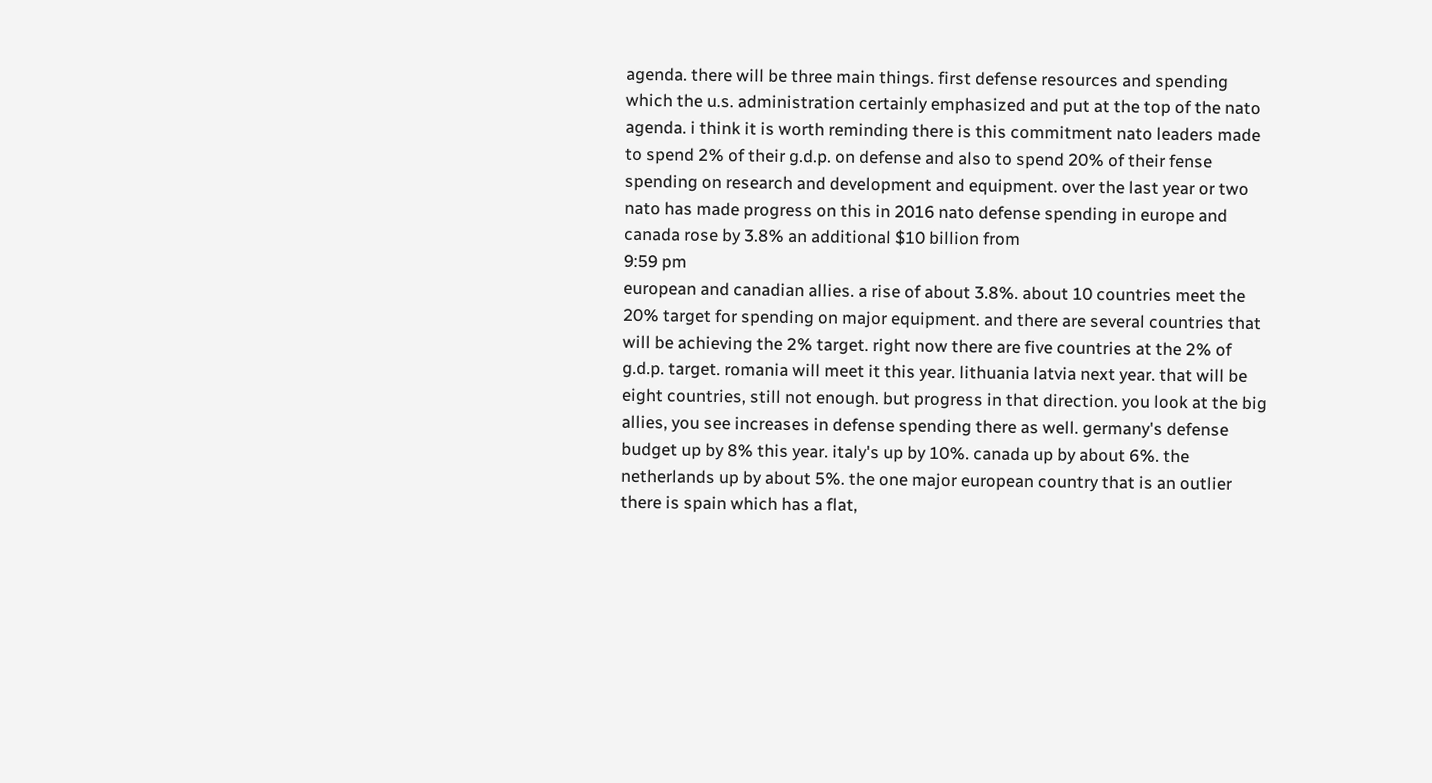agenda. there will be three main things. first defense resources and spending which the u.s. administration certainly emphasized and put at the top of the nato agenda. i think it is worth reminding there is this commitment nato leaders made to spend 2% of their g.d.p. on defense and also to spend 20% of their fense spending on research and development and equipment. over the last year or two nato has made progress on this in 2016 nato defense spending in europe and canada rose by 3.8% an additional $10 billion from
9:59 pm
european and canadian allies. a rise of about 3.8%. about 10 countries meet the 20% target for spending on major equipment. and there are several countries that will be achieving the 2% target. right now there are five countries at the 2% of g.d.p. target. romania will meet it this year. lithuania latvia next year. that will be eight countries, still not enough. but progress in that direction. you look at the big allies, you see increases in defense spending there as well. germany's defense budget up by 8% this year. italy's up by 10%. canada up by about 6%. the netherlands up by about 5%. the one major european country that is an outlier there is spain which has a flat,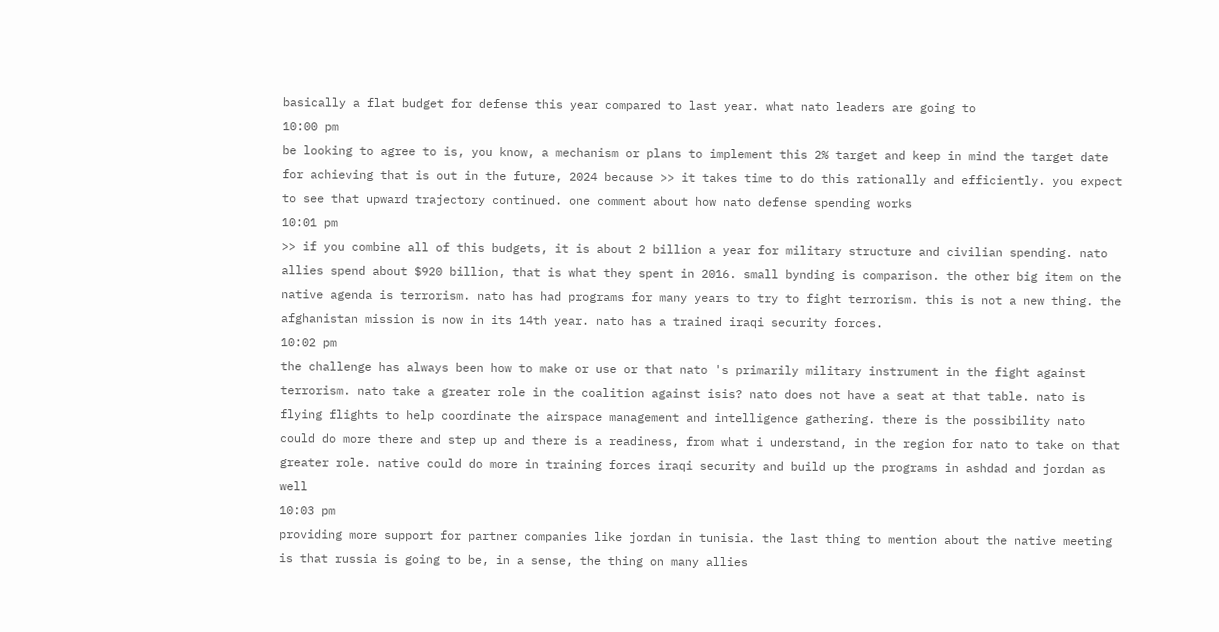basically a flat budget for defense this year compared to last year. what nato leaders are going to
10:00 pm
be looking to agree to is, you know, a mechanism or plans to implement this 2% target and keep in mind the target date for achieving that is out in the future, 2024 because >> it takes time to do this rationally and efficiently. you expect to see that upward trajectory continued. one comment about how nato defense spending works
10:01 pm
>> if you combine all of this budgets, it is about 2 billion a year for military structure and civilian spending. nato allies spend about $920 billion, that is what they spent in 2016. small bynding is comparison. the other big item on the native agenda is terrorism. nato has had programs for many years to try to fight terrorism. this is not a new thing. the afghanistan mission is now in its 14th year. nato has a trained iraqi security forces.
10:02 pm
the challenge has always been how to make or use or that nato 's primarily military instrument in the fight against terrorism. nato take a greater role in the coalition against isis? nato does not have a seat at that table. nato is flying flights to help coordinate the airspace management and intelligence gathering. there is the possibility nato could do more there and step up and there is a readiness, from what i understand, in the region for nato to take on that greater role. native could do more in training forces iraqi security and build up the programs in ashdad and jordan as well
10:03 pm
providing more support for partner companies like jordan in tunisia. the last thing to mention about the native meeting is that russia is going to be, in a sense, the thing on many allies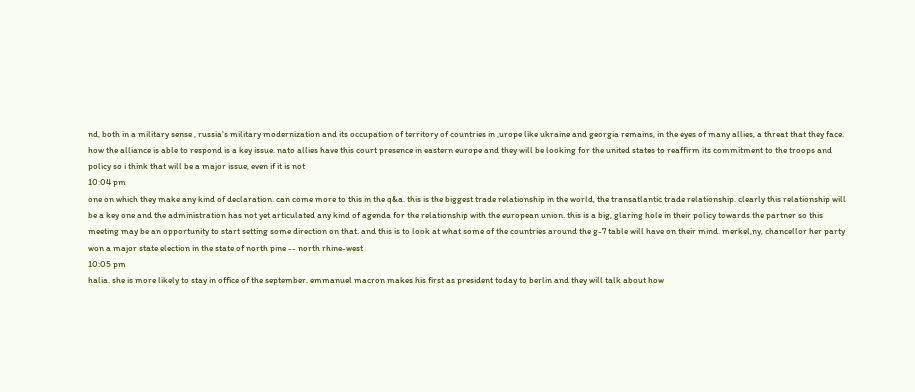nd, both in a military sense , russia's military modernization and its occupation of territory of countries in ,urope like ukraine and georgia remains, in the eyes of many allies, a threat that they face. how the alliance is able to respond is a key issue. nato allies have this court presence in eastern europe and they will be looking for the united states to reaffirm its commitment to the troops and policy so i think that will be a major issue, even if it is not
10:04 pm
one on which they make any kind of declaration. can come more to this in the q&a. this is the biggest trade relationship in the world, the transatlantic trade relationship. clearly this relationship will be a key one and the administration has not yet articulated any kind of agenda for the relationship with the european union. this is a big, glaring hole in their policy towards the partner so this meeting may be an opportunity to start setting some direction on that. and this is to look at what some of the countries around the g-7 table will have on their mind. merkel,ny, chancellor her party won a major state election in the state of north pine -- north rhine-west
10:05 pm
halia. she is more likely to stay in office of the september. emmanuel macron makes his first as president today to berlin and they will talk about how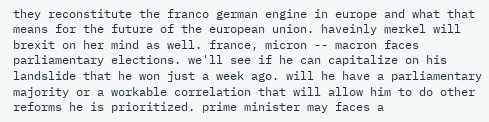they reconstitute the franco german engine in europe and what that means for the future of the european union. haveinly merkel will brexit on her mind as well. france, micron -- macron faces parliamentary elections. we'll see if he can capitalize on his landslide that he won just a week ago. will he have a parliamentary majority or a workable correlation that will allow him to do other reforms he is prioritized. prime minister may faces a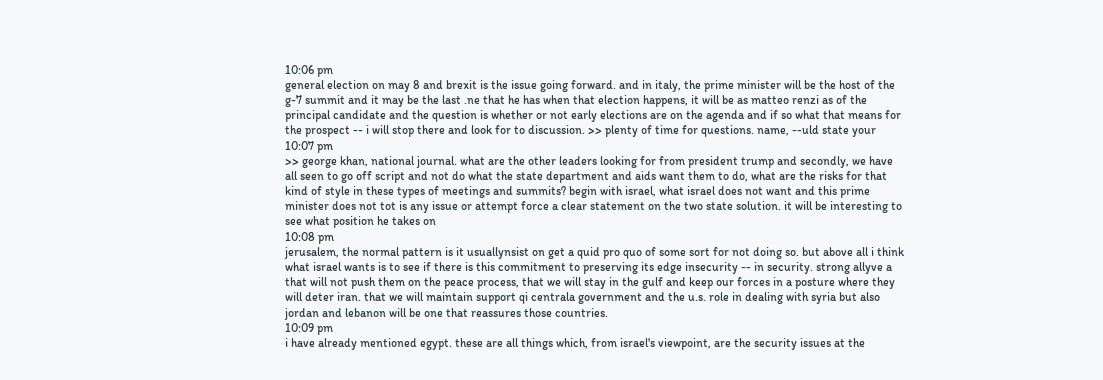10:06 pm
general election on may 8 and brexit is the issue going forward. and in italy, the prime minister will be the host of the g-7 summit and it may be the last .ne that he has when that election happens, it will be as matteo renzi as of the principal candidate and the question is whether or not early elections are on the agenda and if so what that means for the prospect -- i will stop there and look for to discussion. >> plenty of time for questions. name, --uld state your
10:07 pm
>> george khan, national journal. what are the other leaders looking for from president trump and secondly, we have all seen to go off script and not do what the state department and aids want them to do, what are the risks for that kind of style in these types of meetings and summits? begin with israel, what israel does not want and this prime minister does not tot is any issue or attempt force a clear statement on the two state solution. it will be interesting to see what position he takes on
10:08 pm
jerusalem, the normal pattern is it usuallynsist on get a quid pro quo of some sort for not doing so. but above all i think what israel wants is to see if there is this commitment to preserving its edge insecurity -- in security. strong allyve a that will not push them on the peace process, that we will stay in the gulf and keep our forces in a posture where they will deter iran. that we will maintain support qi centrala government and the u.s. role in dealing with syria but also jordan and lebanon will be one that reassures those countries.
10:09 pm
i have already mentioned egypt. these are all things which, from israel's viewpoint, are the security issues at the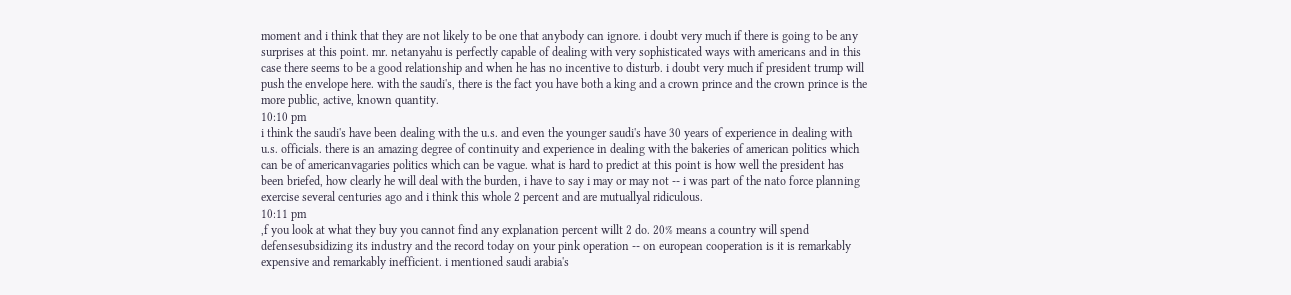moment and i think that they are not likely to be one that anybody can ignore. i doubt very much if there is going to be any surprises at this point. mr. netanyahu is perfectly capable of dealing with very sophisticated ways with americans and in this case there seems to be a good relationship and when he has no incentive to disturb. i doubt very much if president trump will push the envelope here. with the saudi's, there is the fact you have both a king and a crown prince and the crown prince is the more public, active, known quantity.
10:10 pm
i think the saudi's have been dealing with the u.s. and even the younger saudi's have 30 years of experience in dealing with u.s. officials. there is an amazing degree of continuity and experience in dealing with the bakeries of american politics which can be of americanvagaries politics which can be vague. what is hard to predict at this point is how well the president has been briefed, how clearly he will deal with the burden, i have to say i may or may not -- i was part of the nato force planning exercise several centuries ago and i think this whole 2 percent and are mutuallyal ridiculous.
10:11 pm
,f you look at what they buy you cannot find any explanation percent willt 2 do. 20% means a country will spend defensesubsidizing its industry and the record today on your pink operation -- on european cooperation is it is remarkably expensive and remarkably inefficient. i mentioned saudi arabia's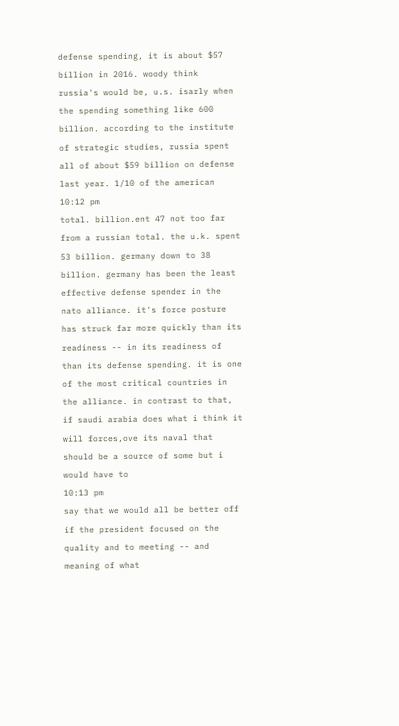defense spending, it is about $57 billion in 2016. woody think russia's would be, u.s. isarly when the spending something like 600 billion. according to the institute of strategic studies, russia spent all of about $59 billion on defense last year. 1/10 of the american
10:12 pm
total. billion.ent 47 not too far from a russian total. the u.k. spent 53 billion. germany down to 38 billion. germany has been the least effective defense spender in the nato alliance. it's force posture has struck far more quickly than its readiness -- in its readiness of than its defense spending. it is one of the most critical countries in the alliance. in contrast to that, if saudi arabia does what i think it will forces,ove its naval that should be a source of some but i would have to
10:13 pm
say that we would all be better off if the president focused on the quality and to meeting -- and meaning of what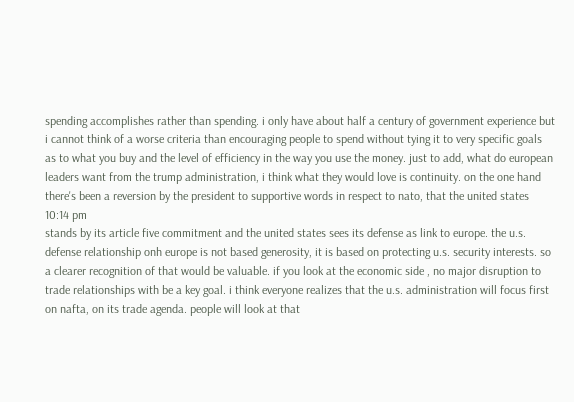spending accomplishes rather than spending. i only have about half a century of government experience but i cannot think of a worse criteria than encouraging people to spend without tying it to very specific goals as to what you buy and the level of efficiency in the way you use the money. just to add, what do european leaders want from the trump administration, i think what they would love is continuity. on the one hand there's been a reversion by the president to supportive words in respect to nato, that the united states
10:14 pm
stands by its article five commitment and the united states sees its defense as link to europe. the u.s. defense relationship onh europe is not based generosity, it is based on protecting u.s. security interests. so a clearer recognition of that would be valuable. if you look at the economic side , no major disruption to trade relationships with be a key goal. i think everyone realizes that the u.s. administration will focus first on nafta, on its trade agenda. people will look at that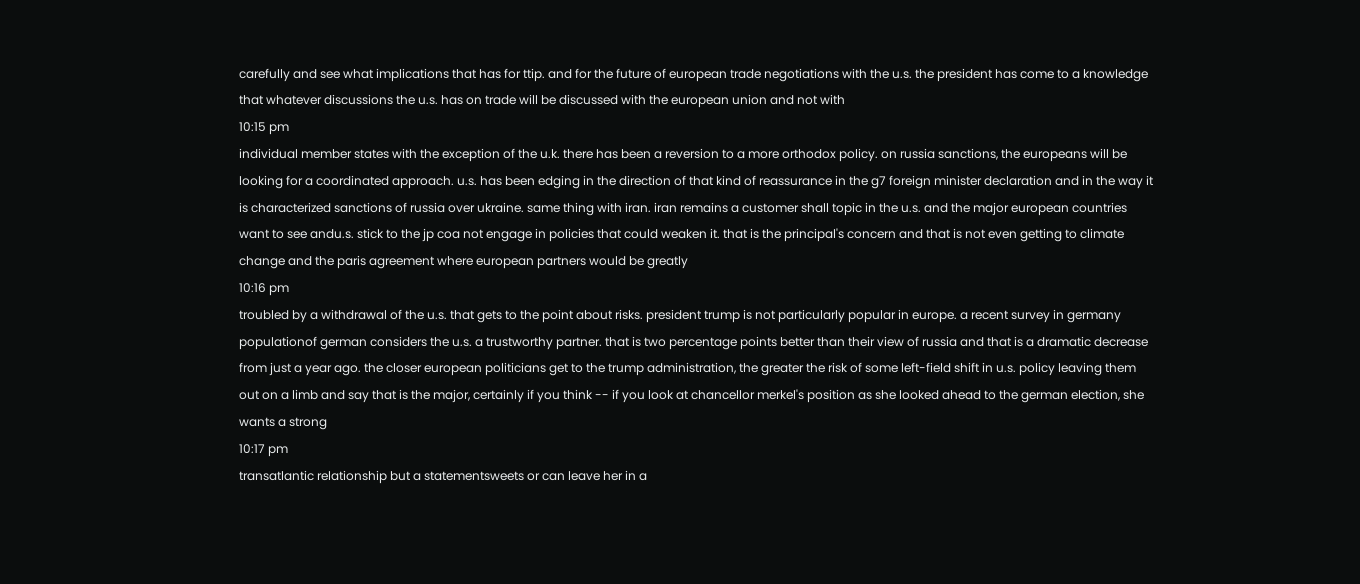carefully and see what implications that has for ttip. and for the future of european trade negotiations with the u.s. the president has come to a knowledge that whatever discussions the u.s. has on trade will be discussed with the european union and not with
10:15 pm
individual member states with the exception of the u.k. there has been a reversion to a more orthodox policy. on russia sanctions, the europeans will be looking for a coordinated approach. u.s. has been edging in the direction of that kind of reassurance in the g7 foreign minister declaration and in the way it is characterized sanctions of russia over ukraine. same thing with iran. iran remains a customer shall topic in the u.s. and the major european countries want to see andu.s. stick to the jp coa not engage in policies that could weaken it. that is the principal's concern and that is not even getting to climate change and the paris agreement where european partners would be greatly
10:16 pm
troubled by a withdrawal of the u.s. that gets to the point about risks. president trump is not particularly popular in europe. a recent survey in germany populationof german considers the u.s. a trustworthy partner. that is two percentage points better than their view of russia and that is a dramatic decrease from just a year ago. the closer european politicians get to the trump administration, the greater the risk of some left-field shift in u.s. policy leaving them out on a limb and say that is the major, certainly if you think -- if you look at chancellor merkel's position as she looked ahead to the german election, she wants a strong
10:17 pm
transatlantic relationship but a statementsweets or can leave her in a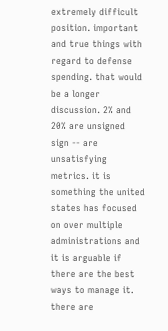extremely difficult position. important and true things with regard to defense spending. that would be a longer discussion. 2% and 20% are unsigned sign -- are unsatisfying metrics. it is something the united states has focused on over multiple administrations and it is arguable if there are the best ways to manage it. there are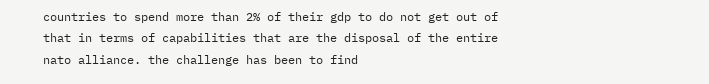countries to spend more than 2% of their gdp to do not get out of that in terms of capabilities that are the disposal of the entire nato alliance. the challenge has been to find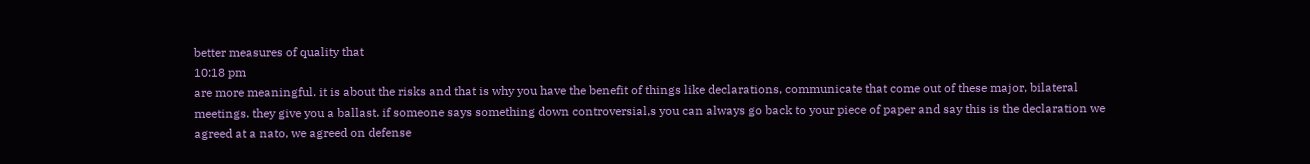better measures of quality that
10:18 pm
are more meaningful. it is about the risks and that is why you have the benefit of things like declarations, communicate that come out of these major, bilateral meetings. they give you a ballast. if someone says something down controversial,s you can always go back to your piece of paper and say this is the declaration we agreed at a nato, we agreed on defense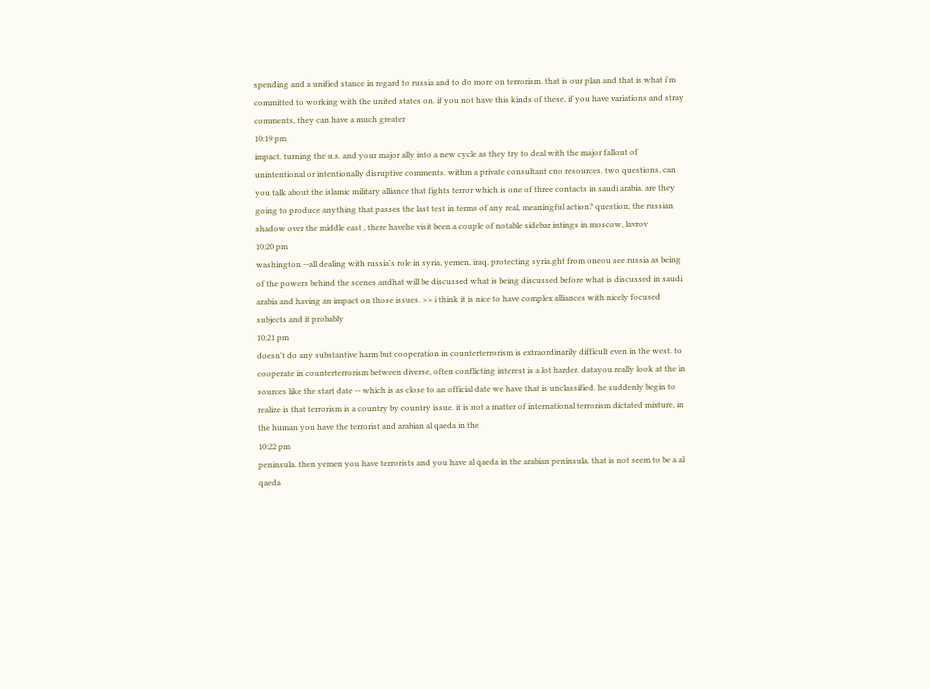spending and a unified stance in regard to russia and to do more on terrorism. that is our plan and that is what i'm committed to working with the united states on. if you not have this kinds of these, if you have variations and stray comments, they can have a much greater
10:19 pm
impact. turning the u.s. and your major ally into a new cycle as they try to deal with the major fallout of unintentional or intentionally disruptive comments. withm a private consultant cno resources. two questions, can you talk about the islamic military alliance that fights terror which is one of three contacts in saudi arabia. are they going to produce anything that passes the last test in terms of any real, meaningful action? question, the russian shadow over the middle east , there havehe visit been a couple of notable sidebar intings in moscow, lavrov
10:20 pm
washington --all dealing with russia's role in syria, yemen, iraq, protecting syria.ght from oneou see russia as being of the powers behind the scenes andhat will be discussed what is being discussed before what is discussed in saudi arabia and having an impact on those issues. >> i think it is nice to have complex alliances with nicely focused subjects and it probably
10:21 pm
doesn't do any substantive harm but cooperation in counterterrorism is extraordinarily difficult even in the west. to cooperate in counterterrorism between diverse, often conflicting interest is a lot harder. datayou really look at the in sources like the start date -- which is as close to an official date we have that is unclassified. he suddenly begin to realize is that terrorism is a country by country issue. it is not a matter of international terrorism dictated mixture, in the human you have the terrorist and arabian al qaeda in the
10:22 pm
peninsula. then yemen you have terrorists and you have al qaeda in the arabian peninsula. that is not seem to be a al qaeda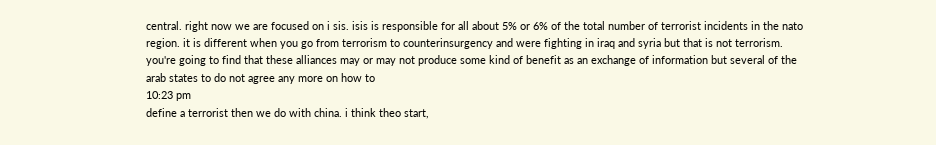central. right now we are focused on i sis. isis is responsible for all about 5% or 6% of the total number of terrorist incidents in the nato region. it is different when you go from terrorism to counterinsurgency and were fighting in iraq and syria but that is not terrorism. you're going to find that these alliances may or may not produce some kind of benefit as an exchange of information but several of the arab states to do not agree any more on how to
10:23 pm
define a terrorist then we do with china. i think theo start,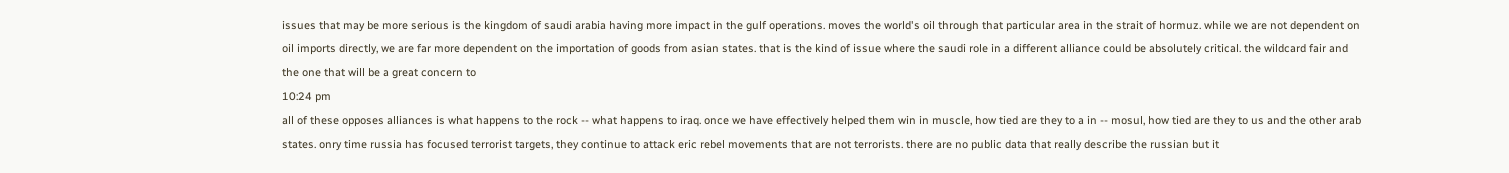issues that may be more serious is the kingdom of saudi arabia having more impact in the gulf operations. moves the world's oil through that particular area in the strait of hormuz. while we are not dependent on oil imports directly, we are far more dependent on the importation of goods from asian states. that is the kind of issue where the saudi role in a different alliance could be absolutely critical. the wildcard fair and the one that will be a great concern to
10:24 pm
all of these opposes alliances is what happens to the rock -- what happens to iraq. once we have effectively helped them win in muscle, how tied are they to a in -- mosul, how tied are they to us and the other arab states. onry time russia has focused terrorist targets, they continue to attack eric rebel movements that are not terrorists. there are no public data that really describe the russian but it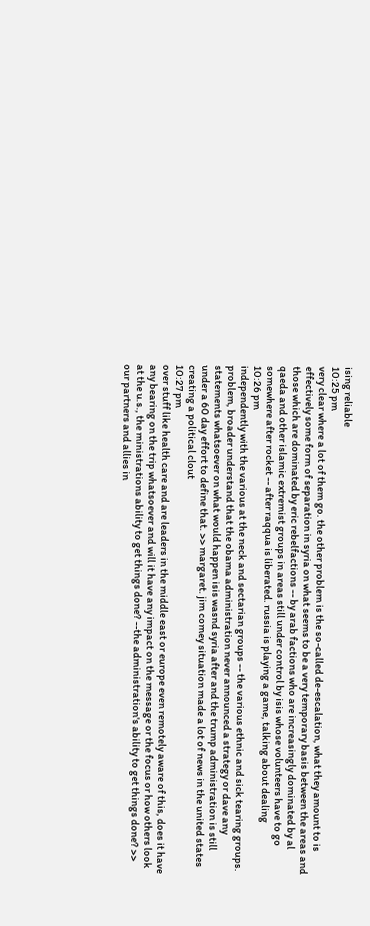ising reliable
10:25 pm
very clear where a lot of them go. the other problem is the so-called de-escalation, what they amount to is effectively some form of separation in syria on what seems to be a very temporary basis between the areas and those which are dominated by eric rebelfactions -- by arab factions who are increasingly dominated by al qaeda and other islamic extremist groups in areas still under control by isis whose volunteers have to go somewhere after rocket -- after raqqua is liberated. russia is playing a game, talking about dealing
10:26 pm
independently with the various at the neck and sectarian groups -- the various ethnic and sick tearing groups. problem, broader understand that the obama administration never announced a strategy or dave any statements whatsoever on what would happen isis wasnd syria after and the trump administration is still under a 60 day effort to define that. >> margaret. jim comey situation made a lot of news in the united states creating a political clout
10:27 pm
over stuff like health care and are leaders in the middle east or europe even remotely aware of this, does it have any bearing on the trip whatsoever and will it have any impact on the message or the focus or how others look at the u.s., the ministrations ability to get things done? --the administration's ability to get things done? >> our partners and allies in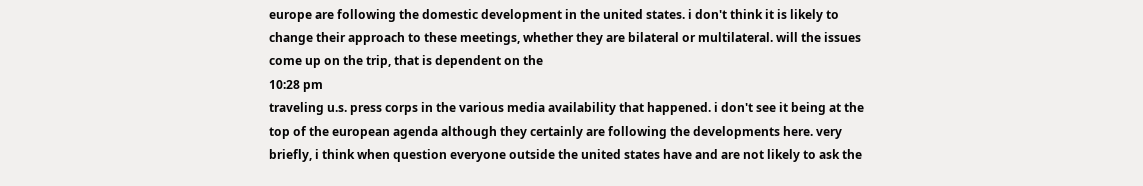europe are following the domestic development in the united states. i don't think it is likely to change their approach to these meetings, whether they are bilateral or multilateral. will the issues come up on the trip, that is dependent on the
10:28 pm
traveling u.s. press corps in the various media availability that happened. i don't see it being at the top of the european agenda although they certainly are following the developments here. very briefly, i think when question everyone outside the united states have and are not likely to ask the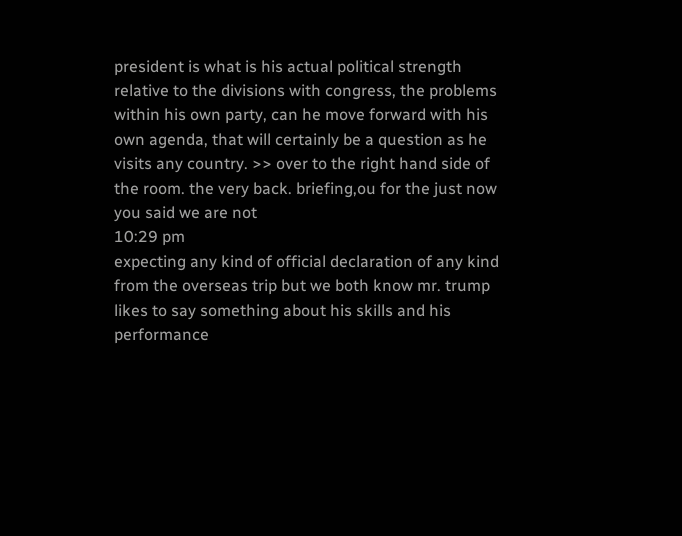president is what is his actual political strength relative to the divisions with congress, the problems within his own party, can he move forward with his own agenda, that will certainly be a question as he visits any country. >> over to the right hand side of the room. the very back. briefing,ou for the just now you said we are not
10:29 pm
expecting any kind of official declaration of any kind from the overseas trip but we both know mr. trump likes to say something about his skills and his performance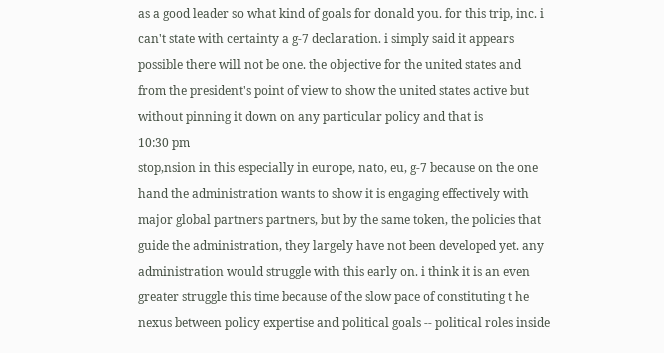as a good leader so what kind of goals for donald you. for this trip, inc. i can't state with certainty a g-7 declaration. i simply said it appears possible there will not be one. the objective for the united states and from the president's point of view to show the united states active but without pinning it down on any particular policy and that is
10:30 pm
stop,nsion in this especially in europe, nato, eu, g-7 because on the one hand the administration wants to show it is engaging effectively with major global partners partners, but by the same token, the policies that guide the administration, they largely have not been developed yet. any administration would struggle with this early on. i think it is an even greater struggle this time because of the slow pace of constituting t he nexus between policy expertise and political goals -- political roles inside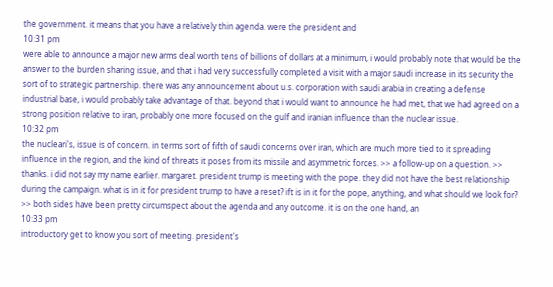the government. it means that you have a relatively thin agenda. were the president and
10:31 pm
were able to announce a major new arms deal worth tens of billions of dollars at a minimum, i would probably note that would be the answer to the burden sharing issue, and that i had very successfully completed a visit with a major saudi increase in its security the sort of to strategic partnership. there was any announcement about u.s. corporation with saudi arabia in creating a defense industrial base, i would probably take advantage of that. beyond that i would want to announce he had met, that we had agreed on a strong position relative to iran, probably one more focused on the gulf and iranian influence than the nuclear issue.
10:32 pm
the nucleari's, issue is of concern. in terms sort of fifth of saudi concerns over iran, which are much more tied to it spreading influence in the region, and the kind of threats it poses from its missile and asymmetric forces. >> a follow-up on a question. >> thanks. i did not say my name earlier. margaret. president trump is meeting with the pope. they did not have the best relationship during the campaign. what is in it for president trump to have a reset? ift is in it for the pope, anything, and what should we look for? >> both sides have been pretty circumspect about the agenda and any outcome. it is on the one hand, an
10:33 pm
introductory get to know you sort of meeting. president's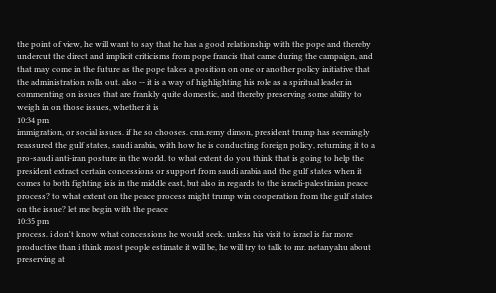the point of view, he will want to say that he has a good relationship with the pope and thereby undercut the direct and implicit criticisms from pope francis that came during the campaign, and that may come in the future as the pope takes a position on one or another policy initiative that the administration rolls out. also -- it is a way of highlighting his role as a spiritual leader in commenting on issues that are frankly quite domestic, and thereby preserving some ability to weigh in on those issues, whether it is
10:34 pm
immigration, or social issues. if he so chooses. cnn.remy dimon, president trump has seemingly reassured the gulf states, saudi arabia, with how he is conducting foreign policy, returning it to a pro-saudi anti-iran posture in the world. to what extent do you think that is going to help the president extract certain concessions or support from saudi arabia and the gulf states when it comes to both fighting isis in the middle east, but also in regards to the israeli-palestinian peace process? to what extent on the peace process might trump win cooperation from the gulf states on the issue? let me begin with the peace
10:35 pm
process. i don't know what concessions he would seek. unless his visit to israel is far more productive than i think most people estimate it will be, he will try to talk to mr. netanyahu about preserving at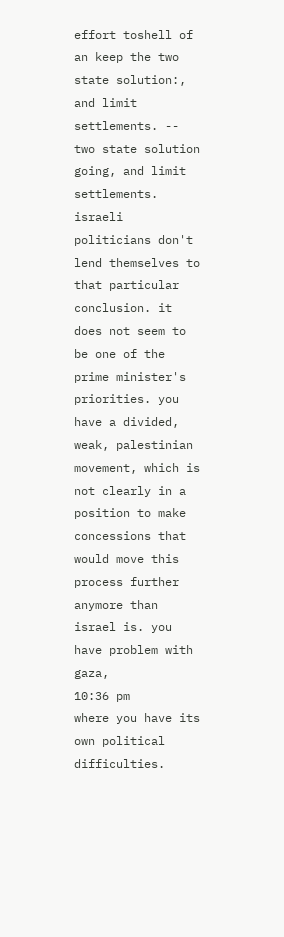effort toshell of an keep the two state solution:, and limit settlements. -- two state solution going, and limit settlements. israeli politicians don't lend themselves to that particular conclusion. it does not seem to be one of the prime minister's priorities. you have a divided, weak, palestinian movement, which is not clearly in a position to make concessions that would move this process further anymore than israel is. you have problem with gaza,
10:36 pm
where you have its own political difficulties.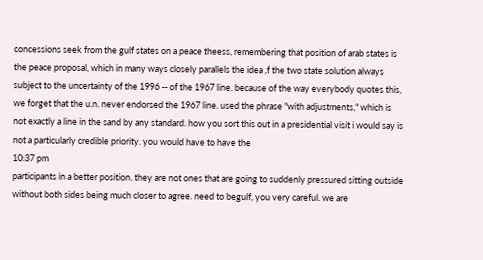concessions seek from the gulf states on a peace theess, remembering that position of arab states is the peace proposal, which in many ways closely parallels the idea ,f the two state solution always subject to the uncertainty of the 1996 -- of the 1967 line. because of the way everybody quotes this, we forget that the u.n. never endorsed the 1967 line. used the phrase "with adjustments," which is not exactly a line in the sand by any standard. how you sort this out in a presidential visit i would say is not a particularly credible priority. you would have to have the
10:37 pm
participants in a better position. they are not ones that are going to suddenly pressured sitting outside without both sides being much closer to agree. need to begulf, you very careful. we are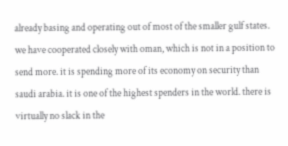already basing and operating out of most of the smaller gulf states. we have cooperated closely with oman, which is not in a position to send more. it is spending more of its economy on security than saudi arabia. it is one of the highest spenders in the world. there is virtually no slack in the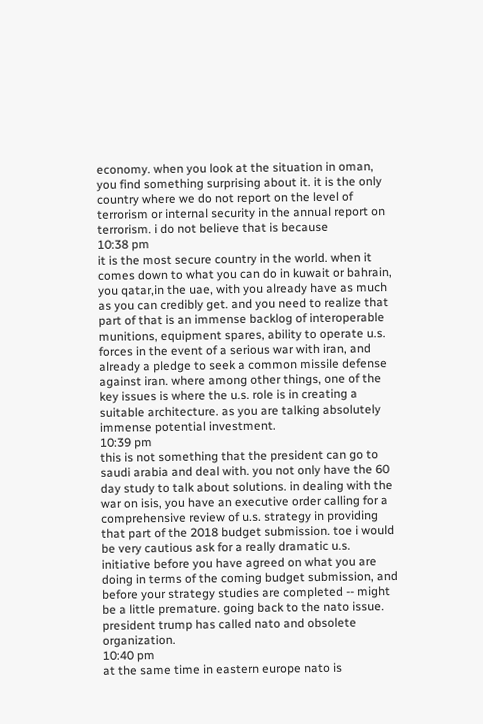economy. when you look at the situation in oman, you find something surprising about it. it is the only country where we do not report on the level of terrorism or internal security in the annual report on terrorism. i do not believe that is because
10:38 pm
it is the most secure country in the world. when it comes down to what you can do in kuwait or bahrain, you qatar,in the uae, with you already have as much as you can credibly get. and you need to realize that part of that is an immense backlog of interoperable munitions, equipment spares, ability to operate u.s. forces in the event of a serious war with iran, and already a pledge to seek a common missile defense against iran. where among other things, one of the key issues is where the u.s. role is in creating a suitable architecture. as you are talking absolutely immense potential investment.
10:39 pm
this is not something that the president can go to saudi arabia and deal with. you not only have the 60 day study to talk about solutions. in dealing with the war on isis, you have an executive order calling for a comprehensive review of u.s. strategy in providing that part of the 2018 budget submission. toe i would be very cautious ask for a really dramatic u.s. initiative before you have agreed on what you are doing in terms of the coming budget submission, and before your strategy studies are completed -- might be a little premature. going back to the nato issue. president trump has called nato and obsolete organization.
10:40 pm
at the same time in eastern europe nato is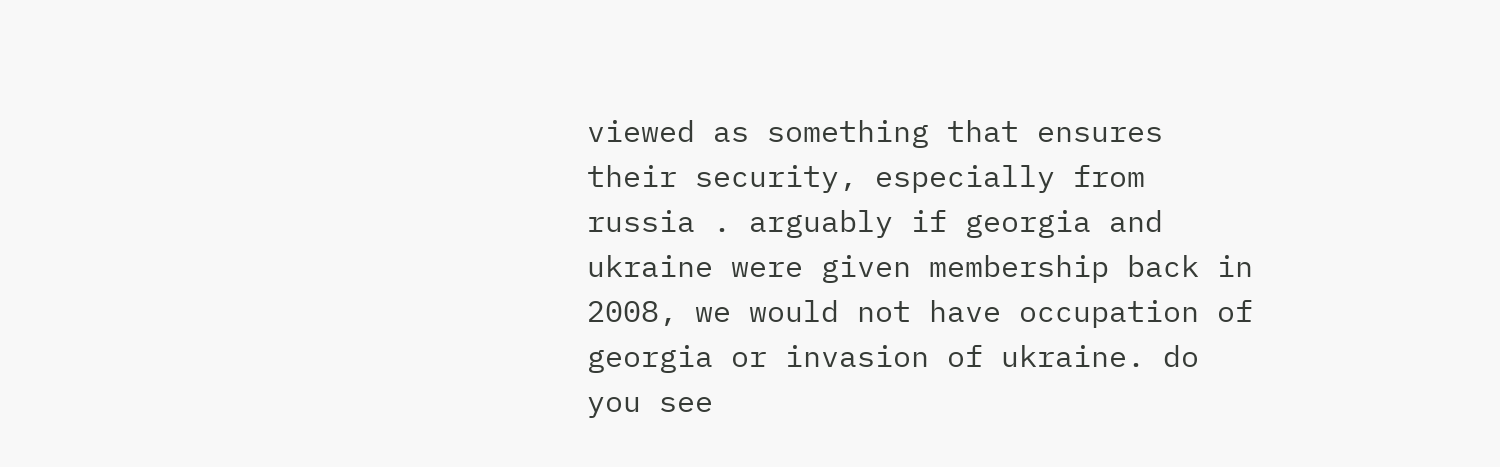viewed as something that ensures their security, especially from russia . arguably if georgia and ukraine were given membership back in 2008, we would not have occupation of georgia or invasion of ukraine. do you see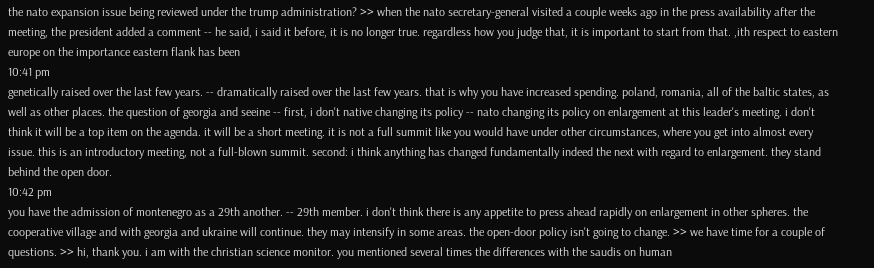the nato expansion issue being reviewed under the trump administration? >> when the nato secretary-general visited a couple weeks ago in the press availability after the meeting, the president added a comment -- he said, i said it before, it is no longer true. regardless how you judge that, it is important to start from that. ,ith respect to eastern europe on the importance eastern flank has been
10:41 pm
genetically raised over the last few years. -- dramatically raised over the last few years. that is why you have increased spending. poland, romania, all of the baltic states, as well as other places. the question of georgia and seeine -- first, i don't native changing its policy -- nato changing its policy on enlargement at this leader's meeting. i don't think it will be a top item on the agenda. it will be a short meeting. it is not a full summit like you would have under other circumstances, where you get into almost every issue. this is an introductory meeting, not a full-blown summit. second: i think anything has changed fundamentally indeed the next with regard to enlargement. they stand behind the open door.
10:42 pm
you have the admission of montenegro as a 29th another. -- 29th member. i don't think there is any appetite to press ahead rapidly on enlargement in other spheres. the cooperative village and with georgia and ukraine will continue. they may intensify in some areas. the open-door policy isn't going to change. >> we have time for a couple of questions. >> hi, thank you. i am with the christian science monitor. you mentioned several times the differences with the saudis on human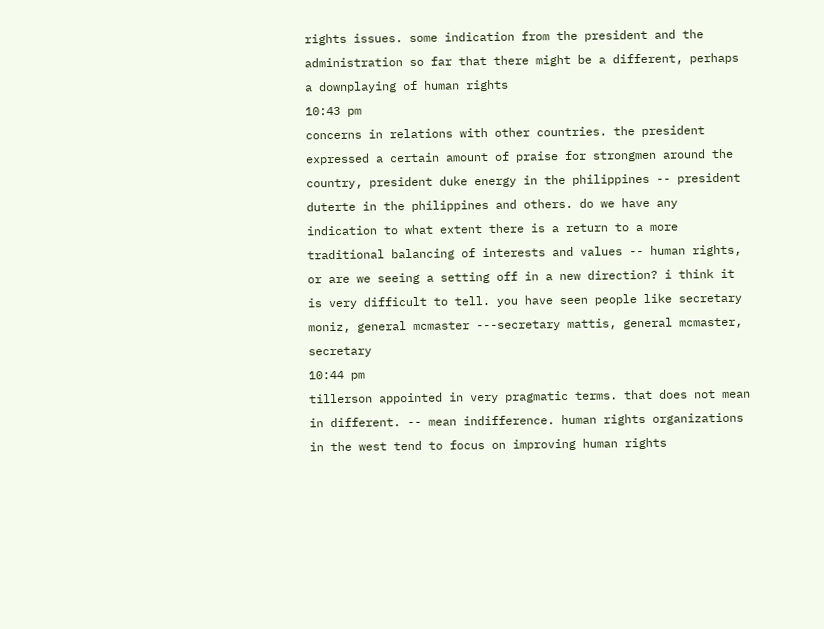rights issues. some indication from the president and the administration so far that there might be a different, perhaps a downplaying of human rights
10:43 pm
concerns in relations with other countries. the president expressed a certain amount of praise for strongmen around the country, president duke energy in the philippines -- president duterte in the philippines and others. do we have any indication to what extent there is a return to a more traditional balancing of interests and values -- human rights, or are we seeing a setting off in a new direction? i think it is very difficult to tell. you have seen people like secretary moniz, general mcmaster ---secretary mattis, general mcmaster, secretary
10:44 pm
tillerson appointed in very pragmatic terms. that does not mean in different. -- mean indifference. human rights organizations in the west tend to focus on improving human rights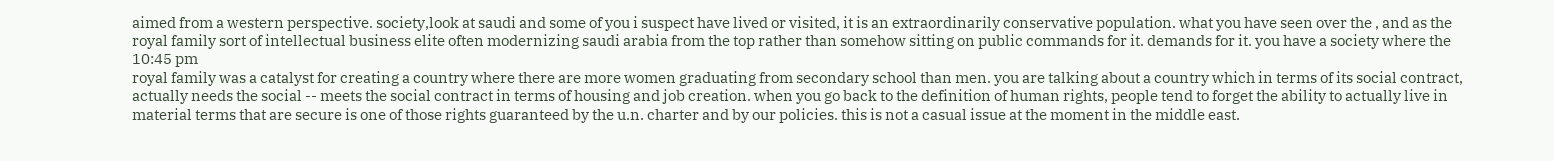aimed from a western perspective. society,look at saudi and some of you i suspect have lived or visited, it is an extraordinarily conservative population. what you have seen over the , and as the royal family sort of intellectual business elite often modernizing saudi arabia from the top rather than somehow sitting on public commands for it. demands for it. you have a society where the
10:45 pm
royal family was a catalyst for creating a country where there are more women graduating from secondary school than men. you are talking about a country which in terms of its social contract, actually needs the social -- meets the social contract in terms of housing and job creation. when you go back to the definition of human rights, people tend to forget the ability to actually live in material terms that are secure is one of those rights guaranteed by the u.n. charter and by our policies. this is not a casual issue at the moment in the middle east.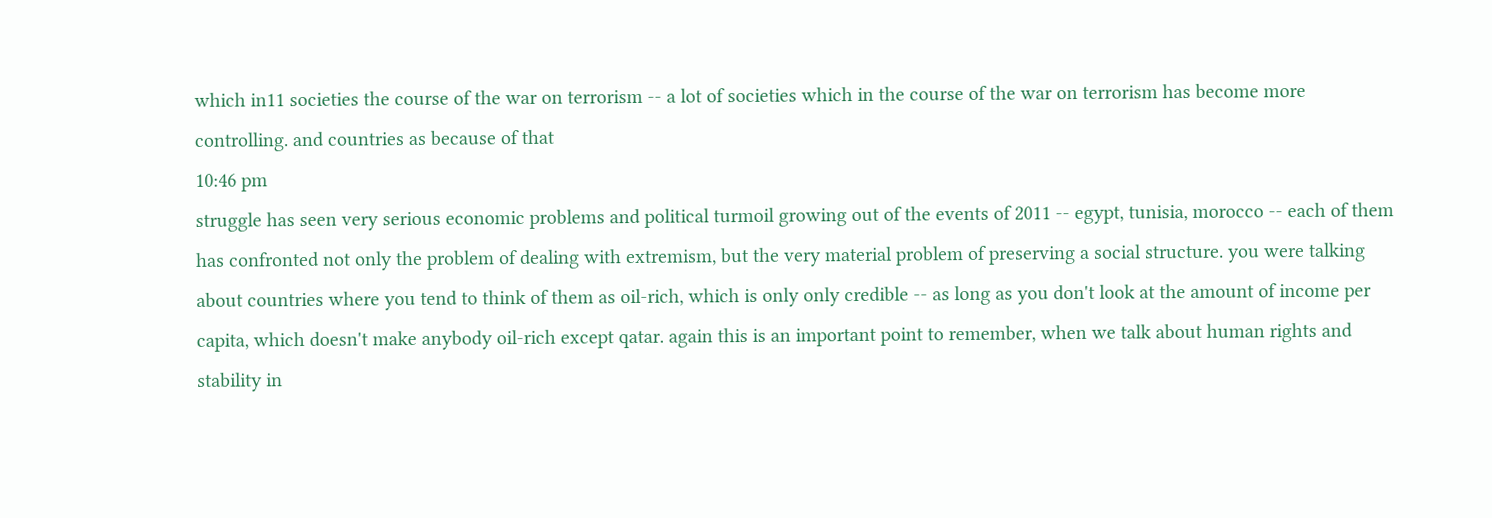which in11 societies the course of the war on terrorism -- a lot of societies which in the course of the war on terrorism has become more controlling. and countries as because of that
10:46 pm
struggle has seen very serious economic problems and political turmoil growing out of the events of 2011 -- egypt, tunisia, morocco -- each of them has confronted not only the problem of dealing with extremism, but the very material problem of preserving a social structure. you were talking about countries where you tend to think of them as oil-rich, which is only only credible -- as long as you don't look at the amount of income per capita, which doesn't make anybody oil-rich except qatar. again this is an important point to remember, when we talk about human rights and stability in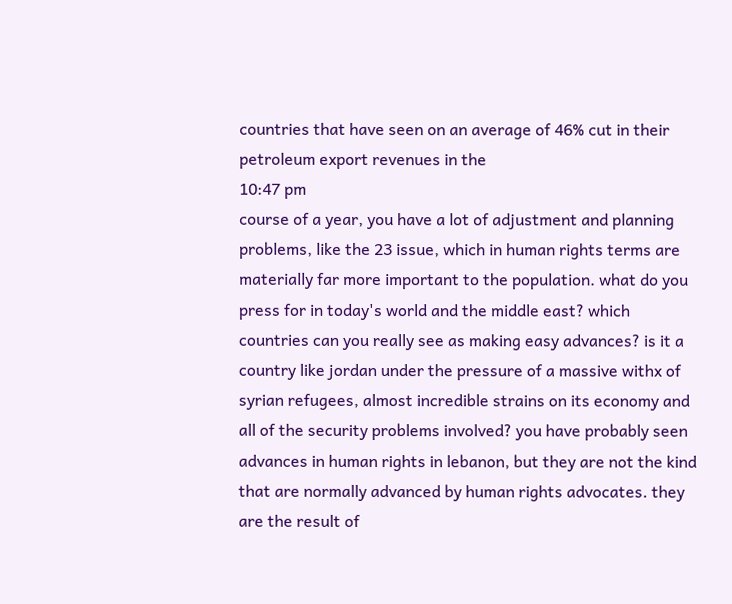countries that have seen on an average of 46% cut in their petroleum export revenues in the
10:47 pm
course of a year, you have a lot of adjustment and planning problems, like the 23 issue, which in human rights terms are materially far more important to the population. what do you press for in today's world and the middle east? which countries can you really see as making easy advances? is it a country like jordan under the pressure of a massive withx of syrian refugees, almost incredible strains on its economy and all of the security problems involved? you have probably seen advances in human rights in lebanon, but they are not the kind that are normally advanced by human rights advocates. they are the result of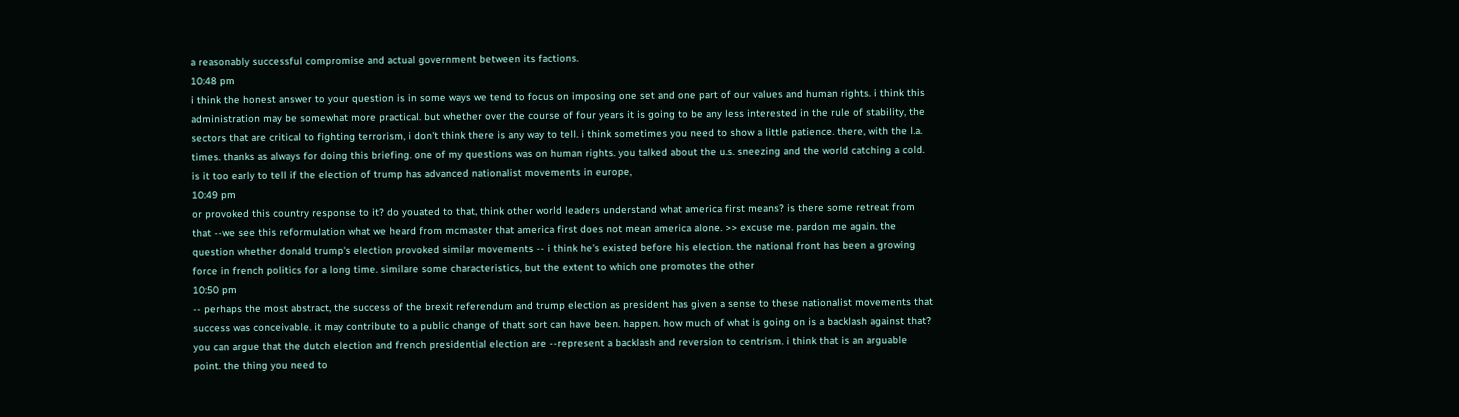a reasonably successful compromise and actual government between its factions.
10:48 pm
i think the honest answer to your question is in some ways we tend to focus on imposing one set and one part of our values and human rights. i think this administration may be somewhat more practical. but whether over the course of four years it is going to be any less interested in the rule of stability, the sectors that are critical to fighting terrorism, i don't think there is any way to tell. i think sometimes you need to show a little patience. there, with the l.a. times. thanks as always for doing this briefing. one of my questions was on human rights. you talked about the u.s. sneezing and the world catching a cold. is it too early to tell if the election of trump has advanced nationalist movements in europe,
10:49 pm
or provoked this country response to it? do youated to that, think other world leaders understand what america first means? is there some retreat from that --we see this reformulation what we heard from mcmaster that america first does not mean america alone. >> excuse me. pardon me again. the question whether donald trump's election provoked similar movements -- i think he's existed before his election. the national front has been a growing force in french politics for a long time. similare some characteristics, but the extent to which one promotes the other
10:50 pm
-- perhaps the most abstract, the success of the brexit referendum and trump election as president has given a sense to these nationalist movements that success was conceivable. it may contribute to a public change of thatt sort can have been. happen. how much of what is going on is a backlash against that? you can argue that the dutch election and french presidential election are --represent a backlash and reversion to centrism. i think that is an arguable point. the thing you need to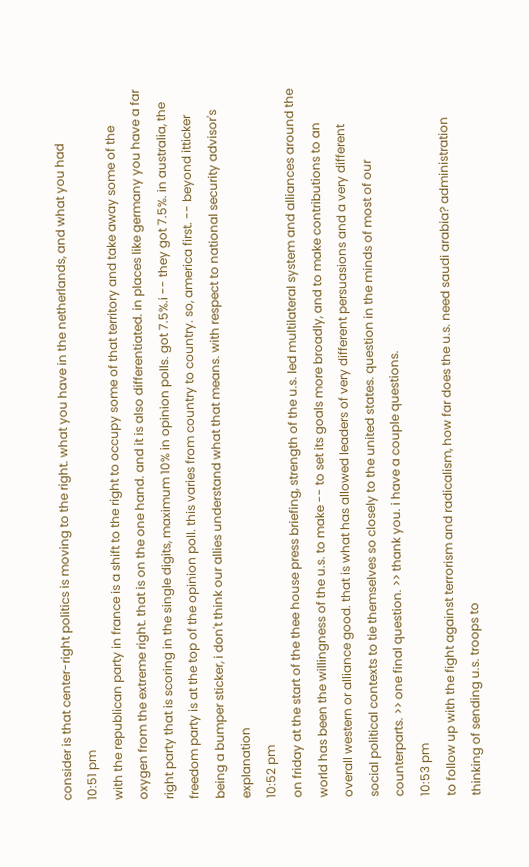consider is that center-right politics is moving to the right. what you have in the netherlands, and what you had
10:51 pm
with the republican party in france is a shift to the right to occupy some of that territory and take away some of the oxygen from the extreme right. that is on the one hand. and it is also differentiated. in places like germany you have a far right party that is scoring in the single digits, maximum 10% in opinion polls. got 7.5%.i -- they got 7.5%. in australia, the freedom party is at the top of the opinion poll. this varies from country to country. so, america first. -- beyond itticker being a bumper sticker, i don't think our allies understand what that means. with respect to national security advisor's explanation
10:52 pm
on friday at the start of the thee house press briefing, strength of the u.s. led multilateral system and alliances around the world has been the willingness of the u.s. to make -- to set its goals more broadly, and to make contributions to an overall western or alliance good. that is what has allowed leaders of very different persuasions and a very different social political contexts to tie themselves so closely to the united states. question in the minds of most of our counterparts. >> one final question. >> thank you. i have a couple questions.
10:53 pm
to follow up with the fight against terrorism and radicalism, how far does the u.s. need saudi arabia? administration thinking of sending u.s. troops to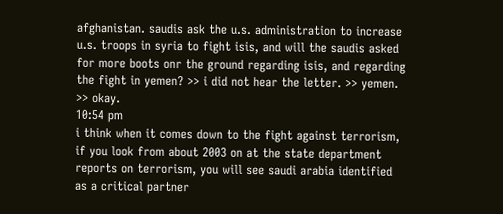afghanistan. saudis ask the u.s. administration to increase u.s. troops in syria to fight isis, and will the saudis asked for more boots onr the ground regarding isis, and regarding the fight in yemen? >> i did not hear the letter. >> yemen. >> okay.
10:54 pm
i think when it comes down to the fight against terrorism, if you look from about 2003 on at the state department reports on terrorism, you will see saudi arabia identified as a critical partner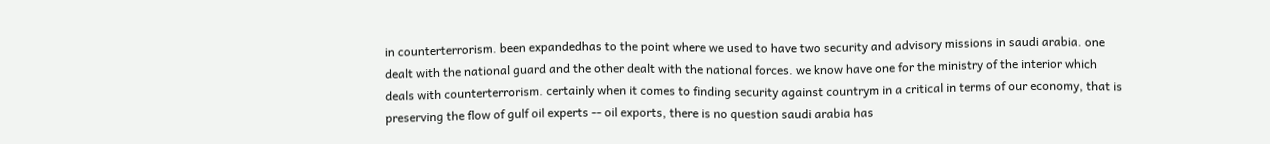in counterterrorism. been expandedhas to the point where we used to have two security and advisory missions in saudi arabia. one dealt with the national guard and the other dealt with the national forces. we know have one for the ministry of the interior which deals with counterterrorism. certainly when it comes to finding security against countrym in a critical in terms of our economy, that is preserving the flow of gulf oil experts -- oil exports, there is no question saudi arabia has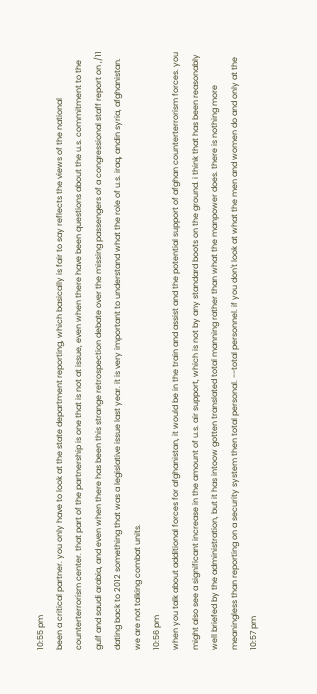10:55 pm
been a critical partner. you only have to look at the state department reporting, which basically is fair to say reflects the views of the national counterterrorism center. that part of the partnership is one that is not at issue, even when there have been questions about the u.s. commitment to the gulf and saudi arabia, and even when there has been this strange retrospection debate over the missing passengers of a congressional staff report on ,/11 dating back to 2012 something that was a legislative issue last year. it is very important to understand what the role of u.s. iraq, andin syria, afghanistan. we are not talking combat units.
10:56 pm
when you talk about additional forces for afghanistan, it would be in the train and assist and the potential support of afghan counterterrorism forces. you might also see a significant increase in the amount of u.s. air support, which is not by any standard boots on the ground. i think that has been reasonably well briefed by the administration, but it has intoow gotten translated total manning rather than what the manpower does. there is nothing more meaningless than reporting on a security system then total personal. --total personnel. if you don't look at what the men and women do and only at the
10:57 pm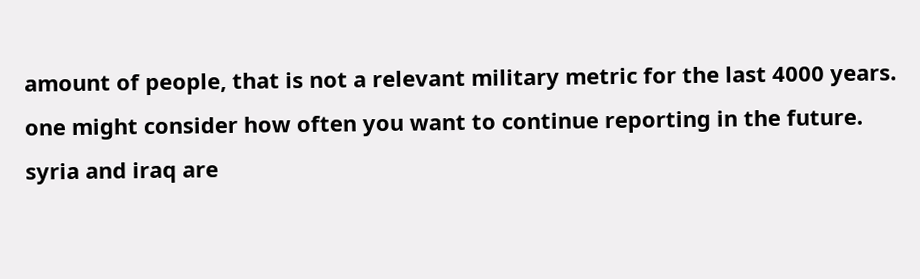amount of people, that is not a relevant military metric for the last 4000 years. one might consider how often you want to continue reporting in the future. syria and iraq are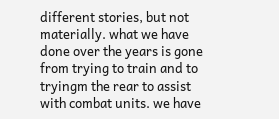different stories, but not materially. what we have done over the years is gone from trying to train and to tryingm the rear to assist with combat units. we have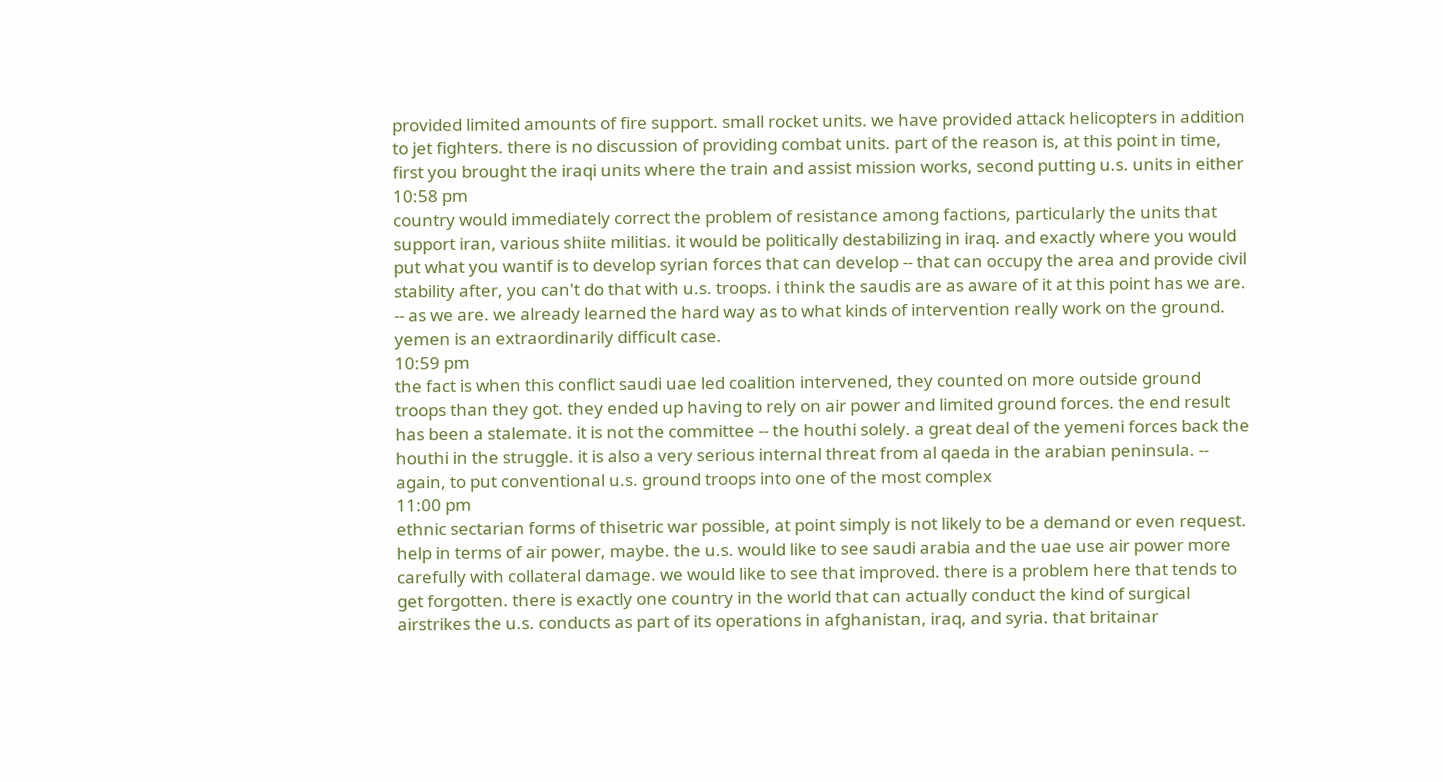provided limited amounts of fire support. small rocket units. we have provided attack helicopters in addition to jet fighters. there is no discussion of providing combat units. part of the reason is, at this point in time, first you brought the iraqi units where the train and assist mission works, second putting u.s. units in either
10:58 pm
country would immediately correct the problem of resistance among factions, particularly the units that support iran, various shiite militias. it would be politically destabilizing in iraq. and exactly where you would put what you wantif is to develop syrian forces that can develop -- that can occupy the area and provide civil stability after, you can't do that with u.s. troops. i think the saudis are as aware of it at this point has we are. -- as we are. we already learned the hard way as to what kinds of intervention really work on the ground. yemen is an extraordinarily difficult case.
10:59 pm
the fact is when this conflict saudi uae led coalition intervened, they counted on more outside ground troops than they got. they ended up having to rely on air power and limited ground forces. the end result has been a stalemate. it is not the committee -- the houthi solely. a great deal of the yemeni forces back the houthi in the struggle. it is also a very serious internal threat from al qaeda in the arabian peninsula. -- again, to put conventional u.s. ground troops into one of the most complex
11:00 pm
ethnic sectarian forms of thisetric war possible, at point simply is not likely to be a demand or even request. help in terms of air power, maybe. the u.s. would like to see saudi arabia and the uae use air power more carefully with collateral damage. we would like to see that improved. there is a problem here that tends to get forgotten. there is exactly one country in the world that can actually conduct the kind of surgical airstrikes the u.s. conducts as part of its operations in afghanistan, iraq, and syria. that britainar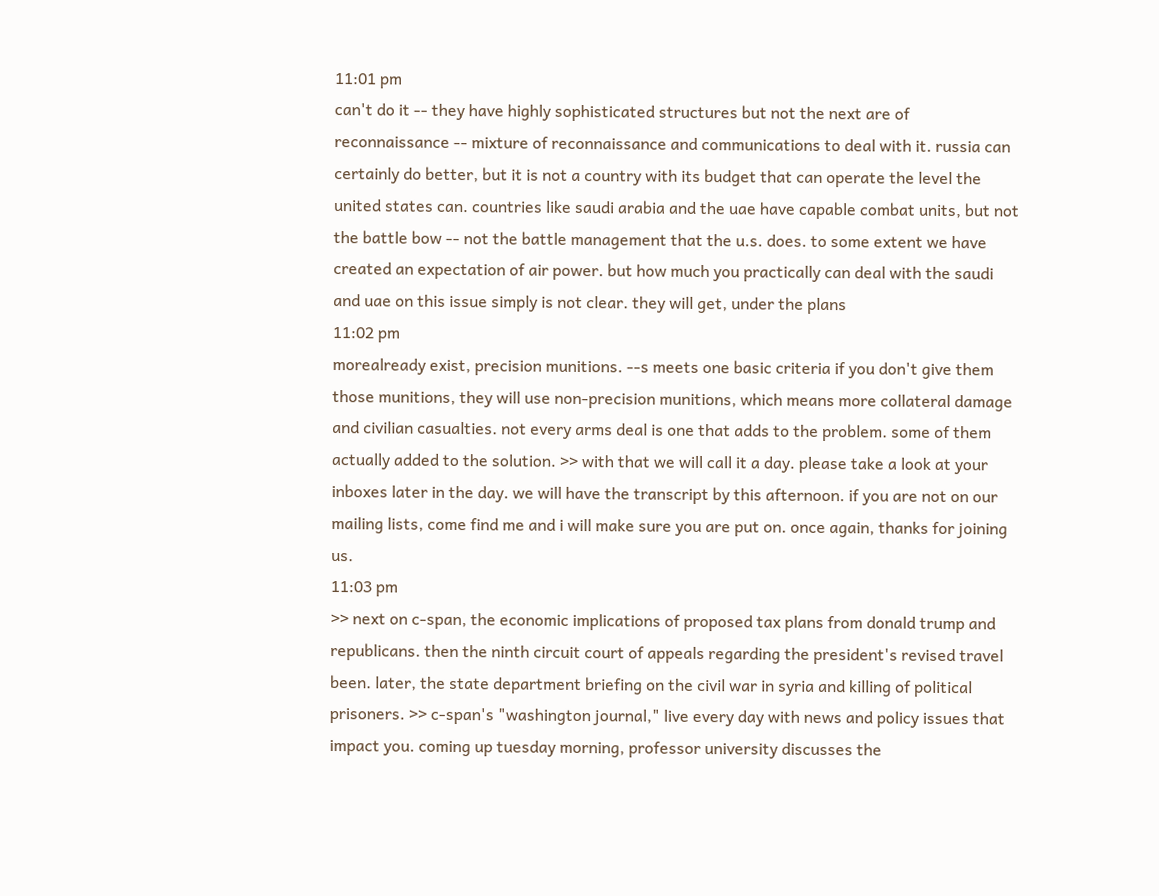11:01 pm
can't do it -- they have highly sophisticated structures but not the next are of reconnaissance -- mixture of reconnaissance and communications to deal with it. russia can certainly do better, but it is not a country with its budget that can operate the level the united states can. countries like saudi arabia and the uae have capable combat units, but not the battle bow -- not the battle management that the u.s. does. to some extent we have created an expectation of air power. but how much you practically can deal with the saudi and uae on this issue simply is not clear. they will get, under the plans
11:02 pm
morealready exist, precision munitions. --s meets one basic criteria if you don't give them those munitions, they will use non-precision munitions, which means more collateral damage and civilian casualties. not every arms deal is one that adds to the problem. some of them actually added to the solution. >> with that we will call it a day. please take a look at your inboxes later in the day. we will have the transcript by this afternoon. if you are not on our mailing lists, come find me and i will make sure you are put on. once again, thanks for joining us.
11:03 pm
>> next on c-span, the economic implications of proposed tax plans from donald trump and republicans. then the ninth circuit court of appeals regarding the president's revised travel been. later, the state department briefing on the civil war in syria and killing of political prisoners. >> c-span's "washington journal," live every day with news and policy issues that impact you. coming up tuesday morning, professor university discusses the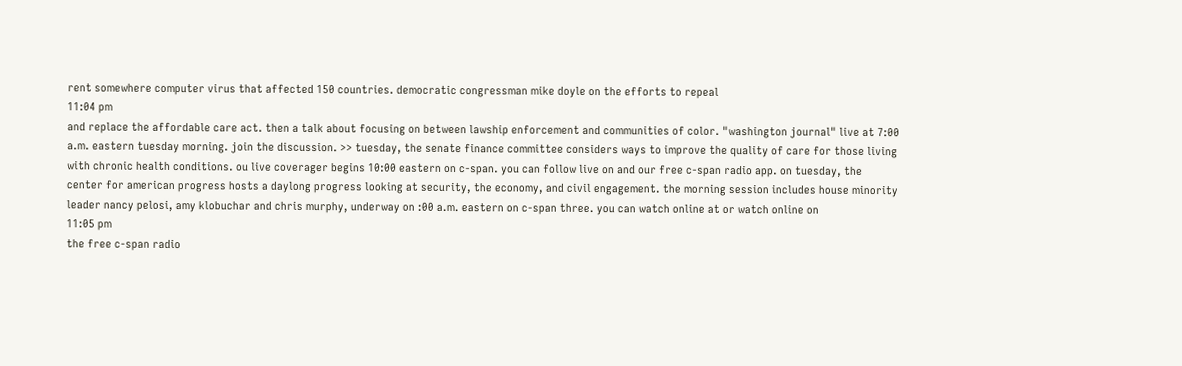rent somewhere computer virus that affected 150 countries. democratic congressman mike doyle on the efforts to repeal
11:04 pm
and replace the affordable care act. then a talk about focusing on between lawship enforcement and communities of color. "washington journal" live at 7:00 a.m. eastern tuesday morning. join the discussion. >> tuesday, the senate finance committee considers ways to improve the quality of care for those living with chronic health conditions. ou live coverager begins 10:00 eastern on c-span. you can follow live on and our free c-span radio app. on tuesday, the center for american progress hosts a daylong progress looking at security, the economy, and civil engagement. the morning session includes house minority leader nancy pelosi, amy klobuchar and chris murphy, underway on :00 a.m. eastern on c-span three. you can watch online at or watch online on
11:05 pm
the free c-span radio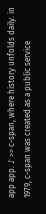app app. ♪ >> c-span, where history unfolds daily. in 1979, c-span was created as a public service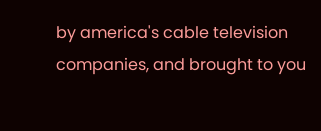by america's cable television companies, and brought to you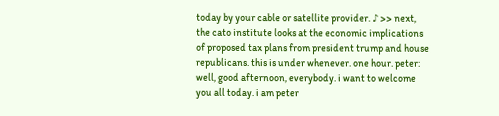today by your cable or satellite provider. ♪ >> next, the cato institute looks at the economic implications of proposed tax plans from president trump and house republicans. this is under whenever. one hour. peter: well, good afternoon, everybody. i want to welcome you all today. i am peter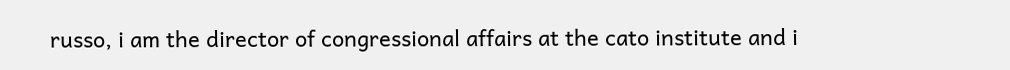russo, i am the director of congressional affairs at the cato institute and i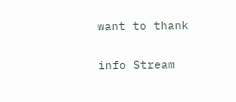want to thank


info Stream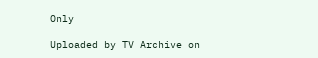Only

Uploaded by TV Archive on